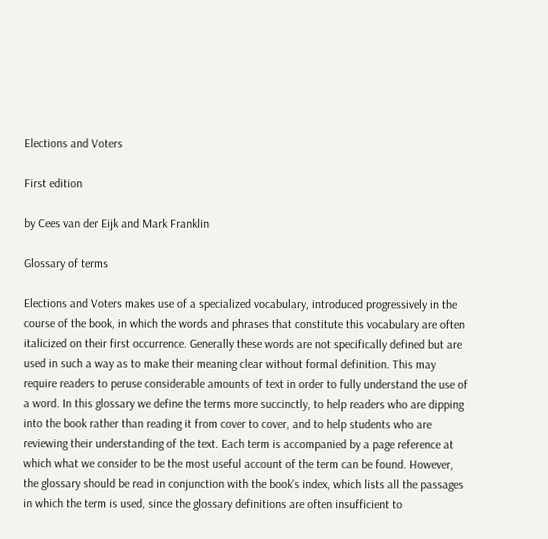Elections and Voters

First edition

by Cees van der Eijk and Mark Franklin

Glossary of terms

Elections and Voters makes use of a specialized vocabulary, introduced progressively in the course of the book, in which the words and phrases that constitute this vocabulary are often italicized on their first occurrence. Generally these words are not specifically defined but are used in such a way as to make their meaning clear without formal definition. This may require readers to peruse considerable amounts of text in order to fully understand the use of a word. In this glossary we define the terms more succinctly, to help readers who are dipping into the book rather than reading it from cover to cover, and to help students who are reviewing their understanding of the text. Each term is accompanied by a page reference at which what we consider to be the most useful account of the term can be found. However, the glossary should be read in conjunction with the book's index, which lists all the passages in which the term is used, since the glossary definitions are often insufficient to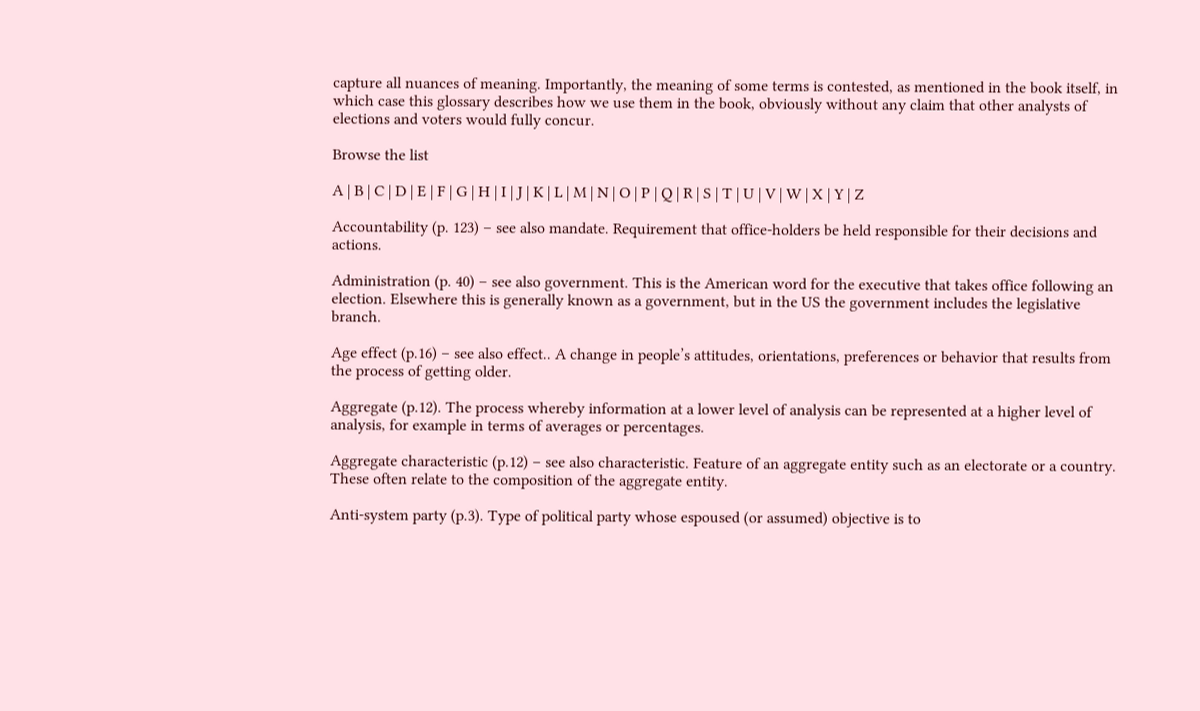capture all nuances of meaning. Importantly, the meaning of some terms is contested, as mentioned in the book itself, in which case this glossary describes how we use them in the book, obviously without any claim that other analysts of elections and voters would fully concur.

Browse the list

A | B | C | D | E | F | G | H | I | J | K | L | M | N | O | P | Q | R | S | T | U | V | W | X | Y | Z

Accountability (p. 123) – see also mandate. Requirement that office-holders be held responsible for their decisions and actions.

Administration (p. 40) – see also government. This is the American word for the executive that takes office following an election. Elsewhere this is generally known as a government, but in the US the government includes the legislative branch.

Age effect (p.16) – see also effect.. A change in people’s attitudes, orientations, preferences or behavior that results from the process of getting older.

Aggregate (p.12). The process whereby information at a lower level of analysis can be represented at a higher level of analysis, for example in terms of averages or percentages.

Aggregate characteristic (p.12) – see also characteristic. Feature of an aggregate entity such as an electorate or a country. These often relate to the composition of the aggregate entity.

Anti-system party (p.3). Type of political party whose espoused (or assumed) objective is to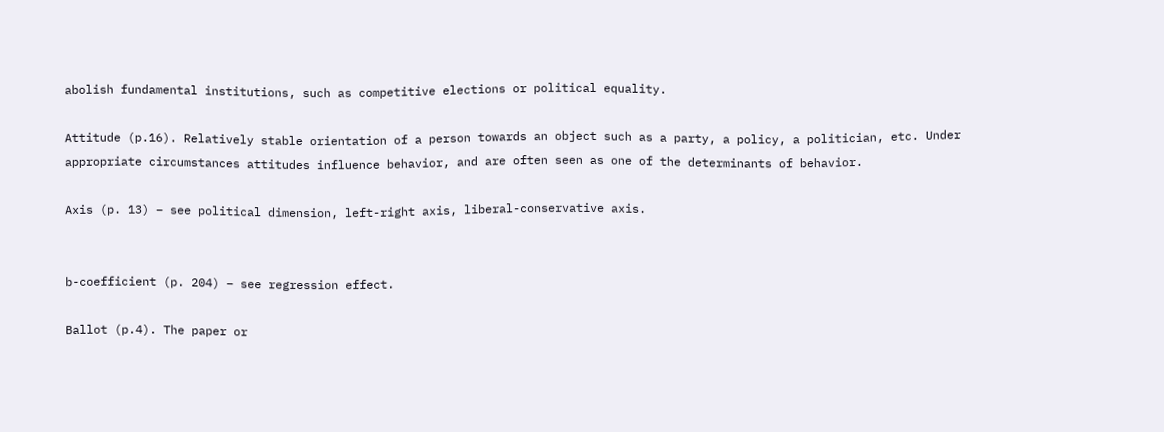abolish fundamental institutions, such as competitive elections or political equality.

Attitude (p.16). Relatively stable orientation of a person towards an object such as a party, a policy, a politician, etc. Under appropriate circumstances attitudes influence behavior, and are often seen as one of the determinants of behavior.

Axis (p. 13) – see political dimension, left-right axis, liberal-conservative axis.


b-coefficient (p. 204) – see regression effect.

Ballot (p.4). The paper or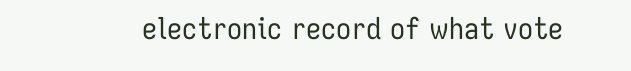electronic record of what vote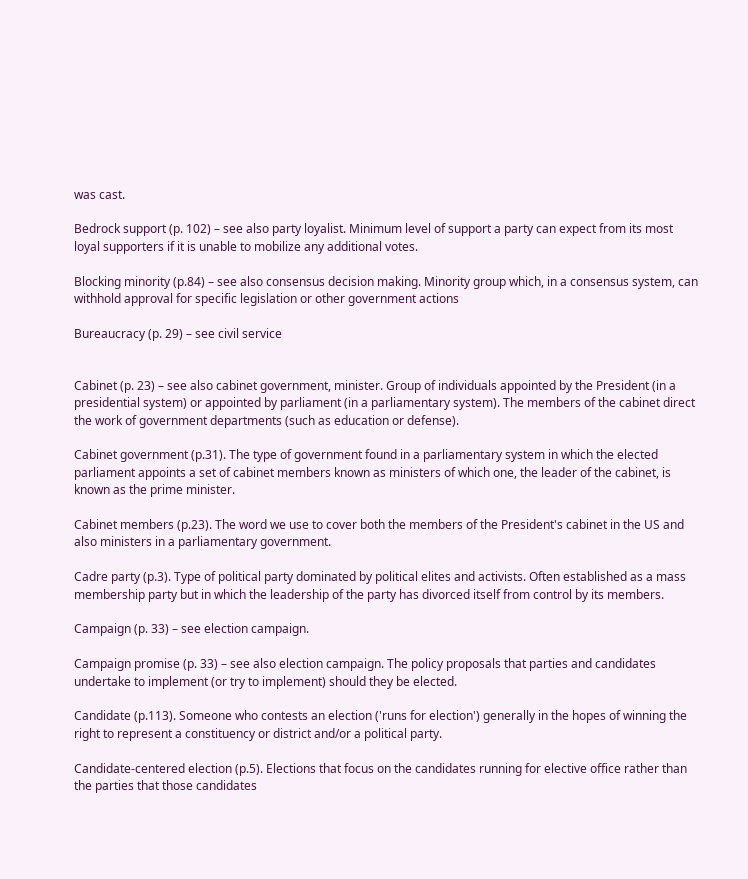was cast.

Bedrock support (p. 102) – see also party loyalist. Minimum level of support a party can expect from its most loyal supporters if it is unable to mobilize any additional votes.

Blocking minority (p.84) – see also consensus decision making. Minority group which, in a consensus system, can withhold approval for specific legislation or other government actions

Bureaucracy (p. 29) – see civil service


Cabinet (p. 23) – see also cabinet government, minister. Group of individuals appointed by the President (in a presidential system) or appointed by parliament (in a parliamentary system). The members of the cabinet direct the work of government departments (such as education or defense).

Cabinet government (p.31). The type of government found in a parliamentary system in which the elected parliament appoints a set of cabinet members known as ministers of which one, the leader of the cabinet, is known as the prime minister.

Cabinet members (p.23). The word we use to cover both the members of the President's cabinet in the US and also ministers in a parliamentary government.

Cadre party (p.3). Type of political party dominated by political elites and activists. Often established as a mass membership party but in which the leadership of the party has divorced itself from control by its members.

Campaign (p. 33) – see election campaign.

Campaign promise (p. 33) – see also election campaign. The policy proposals that parties and candidates undertake to implement (or try to implement) should they be elected.

Candidate (p.113). Someone who contests an election ('runs for election') generally in the hopes of winning the right to represent a constituency or district and/or a political party.

Candidate-centered election (p.5). Elections that focus on the candidates running for elective office rather than the parties that those candidates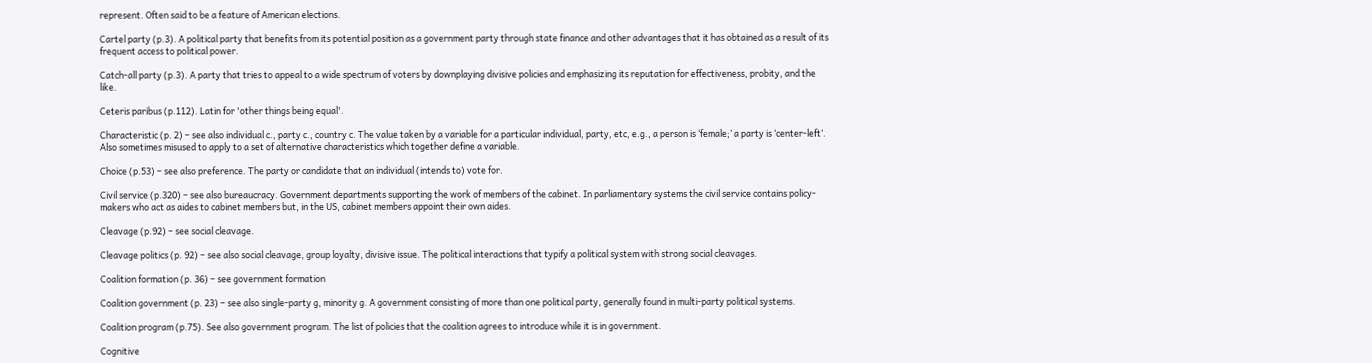represent. Often said to be a feature of American elections.

Cartel party (p.3). A political party that benefits from its potential position as a government party through state finance and other advantages that it has obtained as a result of its frequent access to political power.

Catch-all party (p.3). A party that tries to appeal to a wide spectrum of voters by downplaying divisive policies and emphasizing its reputation for effectiveness, probity, and the like.

Ceteris paribus (p.112). Latin for 'other things being equal'.

Characteristic (p. 2) – see also individual c., party c., country c. The value taken by a variable for a particular individual, party, etc, e.g., a person is ‘female;’ a party is ‘center-left’. Also sometimes misused to apply to a set of alternative characteristics which together define a variable.

Choice (p.53) – see also preference. The party or candidate that an individual (intends to) vote for.

Civil service (p.320) – see also bureaucracy. Government departments supporting the work of members of the cabinet. In parliamentary systems the civil service contains policy-makers who act as aides to cabinet members but, in the US, cabinet members appoint their own aides.

Cleavage (p.92) – see social cleavage.

Cleavage politics (p. 92) – see also social cleavage, group loyalty, divisive issue. The political interactions that typify a political system with strong social cleavages.

Coalition formation (p. 36) – see government formation

Coalition government (p. 23) – see also single-party g, minority g. A government consisting of more than one political party, generally found in multi-party political systems.

Coalition program (p.75). See also government program. The list of policies that the coalition agrees to introduce while it is in government.

Cognitive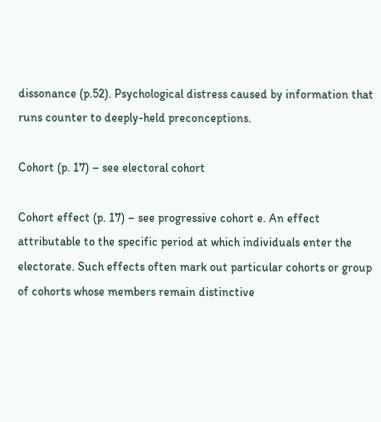dissonance (p.52). Psychological distress caused by information that runs counter to deeply-held preconceptions.

Cohort (p. 17) – see electoral cohort

Cohort effect (p. 17) – see progressive cohort e. An effect attributable to the specific period at which individuals enter the electorate. Such effects often mark out particular cohorts or group of cohorts whose members remain distinctive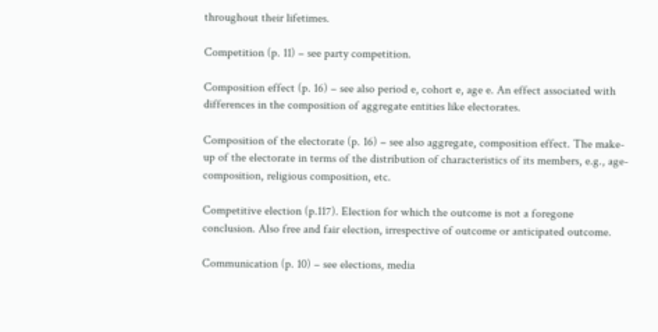throughout their lifetimes.

Competition (p. 11) – see party competition.

Composition effect (p. 16) – see also period e, cohort e, age e. An effect associated with differences in the composition of aggregate entities like electorates.

Composition of the electorate (p. 16) – see also aggregate, composition effect. The make-up of the electorate in terms of the distribution of characteristics of its members, e.g., age-composition, religious composition, etc.

Competitive election (p.117). Election for which the outcome is not a foregone conclusion. Also free and fair election, irrespective of outcome or anticipated outcome.

Communication (p. 10) – see elections, media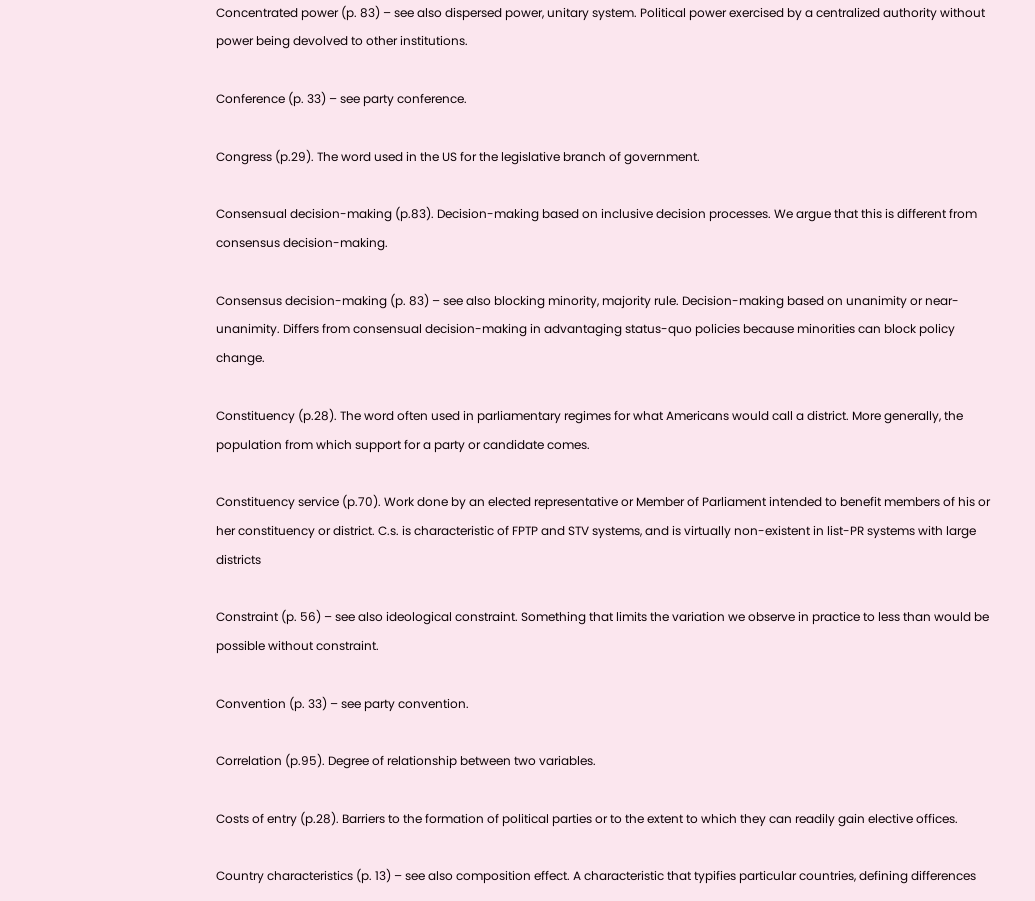Concentrated power (p. 83) – see also dispersed power, unitary system. Political power exercised by a centralized authority without power being devolved to other institutions.

Conference (p. 33) – see party conference.

Congress (p.29). The word used in the US for the legislative branch of government.

Consensual decision-making (p.83). Decision-making based on inclusive decision processes. We argue that this is different from consensus decision-making.

Consensus decision-making (p. 83) – see also blocking minority, majority rule. Decision-making based on unanimity or near-unanimity. Differs from consensual decision-making in advantaging status-quo policies because minorities can block policy change.

Constituency (p.28). The word often used in parliamentary regimes for what Americans would call a district. More generally, the population from which support for a party or candidate comes.

Constituency service (p.70). Work done by an elected representative or Member of Parliament intended to benefit members of his or her constituency or district. C.s. is characteristic of FPTP and STV systems, and is virtually non-existent in list-PR systems with large districts

Constraint (p. 56) – see also ideological constraint. Something that limits the variation we observe in practice to less than would be possible without constraint.

Convention (p. 33) – see party convention.

Correlation (p.95). Degree of relationship between two variables.

Costs of entry (p.28). Barriers to the formation of political parties or to the extent to which they can readily gain elective offices.

Country characteristics (p. 13) – see also composition effect. A characteristic that typifies particular countries, defining differences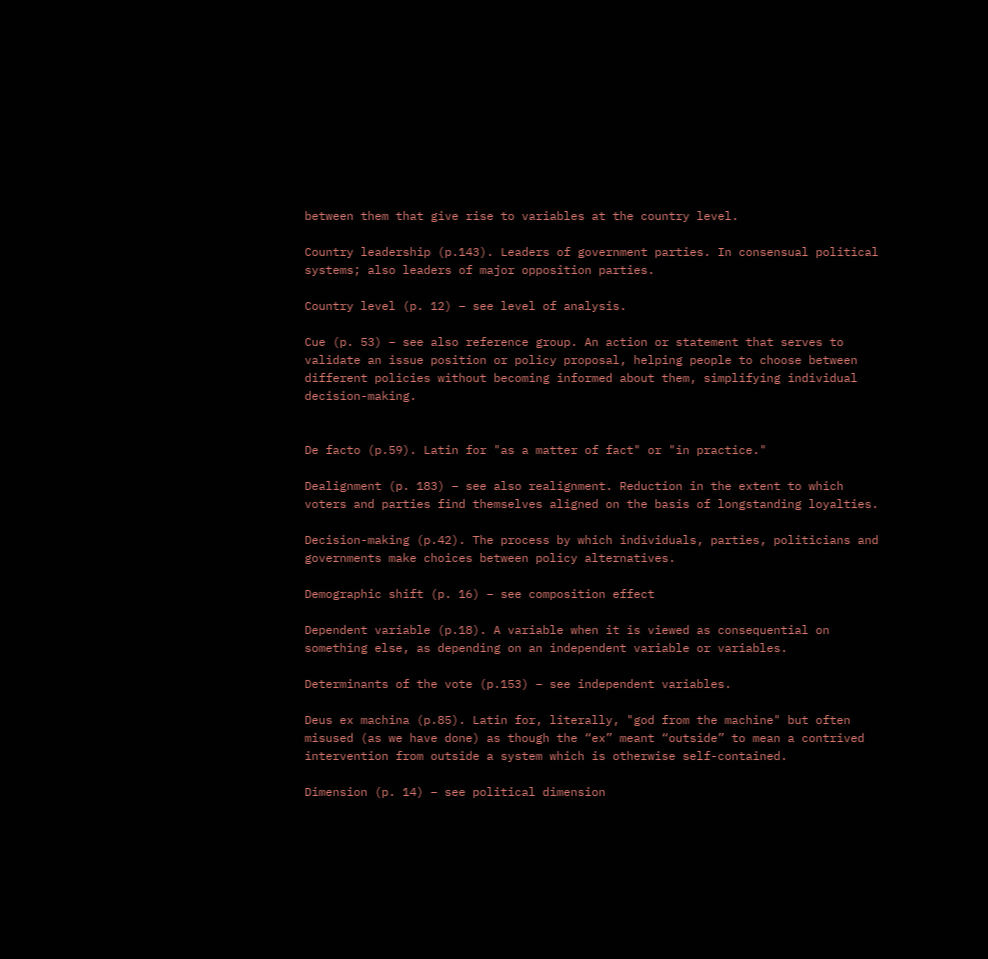between them that give rise to variables at the country level.

Country leadership (p.143). Leaders of government parties. In consensual political systems; also leaders of major opposition parties.

Country level (p. 12) – see level of analysis.

Cue (p. 53) – see also reference group. An action or statement that serves to validate an issue position or policy proposal, helping people to choose between different policies without becoming informed about them, simplifying individual decision-making.


De facto (p.59). Latin for "as a matter of fact" or "in practice."

Dealignment (p. 183) – see also realignment. Reduction in the extent to which voters and parties find themselves aligned on the basis of longstanding loyalties.

Decision-making (p.42). The process by which individuals, parties, politicians and governments make choices between policy alternatives.

Demographic shift (p. 16) – see composition effect

Dependent variable (p.18). A variable when it is viewed as consequential on something else, as depending on an independent variable or variables.

Determinants of the vote (p.153) – see independent variables.

Deus ex machina (p.85). Latin for, literally, "god from the machine" but often misused (as we have done) as though the “ex” meant “outside” to mean a contrived intervention from outside a system which is otherwise self-contained.

Dimension (p. 14) – see political dimension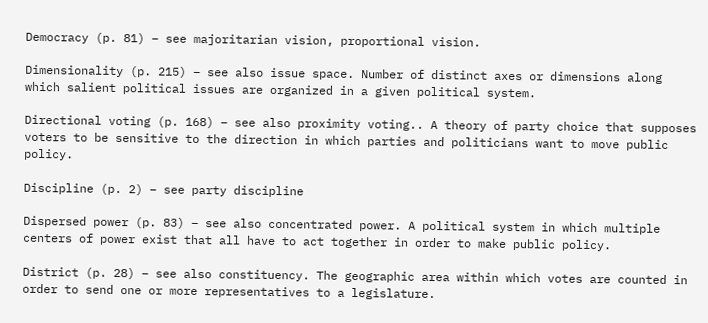Democracy (p. 81) – see majoritarian vision, proportional vision.

Dimensionality (p. 215) – see also issue space. Number of distinct axes or dimensions along which salient political issues are organized in a given political system.

Directional voting (p. 168) – see also proximity voting.. A theory of party choice that supposes voters to be sensitive to the direction in which parties and politicians want to move public policy.

Discipline (p. 2) – see party discipline

Dispersed power (p. 83) – see also concentrated power. A political system in which multiple centers of power exist that all have to act together in order to make public policy.

District (p. 28) – see also constituency. The geographic area within which votes are counted in order to send one or more representatives to a legislature.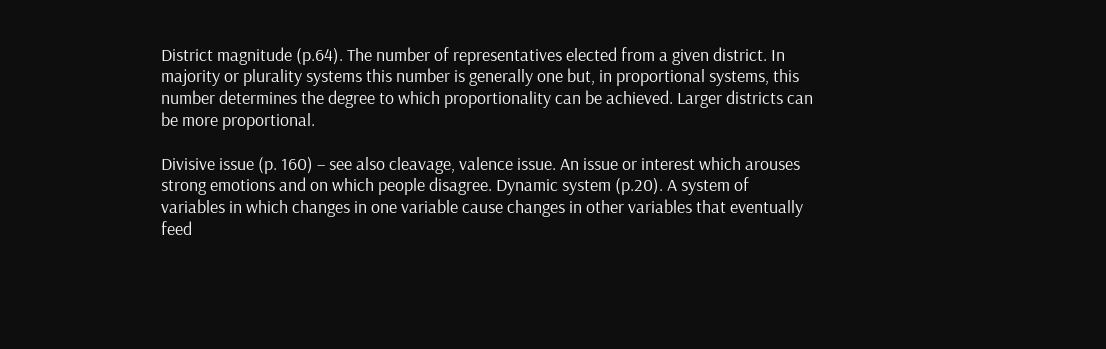District magnitude (p.64). The number of representatives elected from a given district. In majority or plurality systems this number is generally one but, in proportional systems, this number determines the degree to which proportionality can be achieved. Larger districts can be more proportional.

Divisive issue (p. 160) – see also cleavage, valence issue. An issue or interest which arouses strong emotions and on which people disagree. Dynamic system (p.20). A system of variables in which changes in one variable cause changes in other variables that eventually feed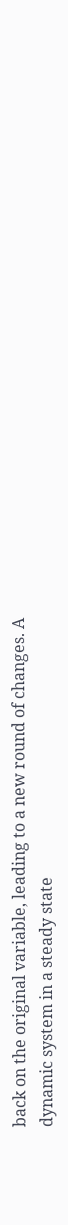back on the original variable, leading to a new round of changes. A dynamic system in a steady state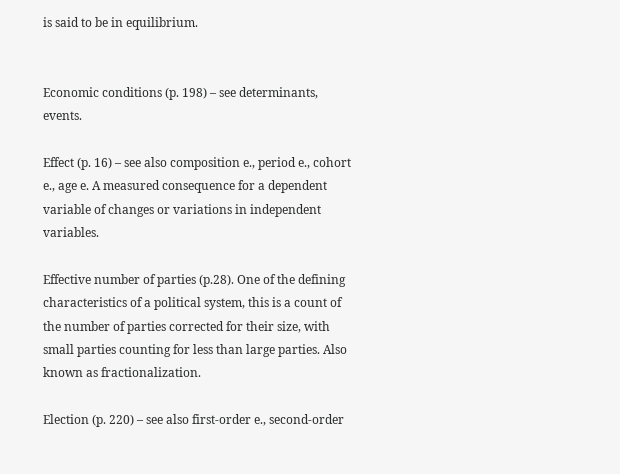is said to be in equilibrium.


Economic conditions (p. 198) – see determinants, events.

Effect (p. 16) – see also composition e., period e., cohort e., age e. A measured consequence for a dependent variable of changes or variations in independent variables.

Effective number of parties (p.28). One of the defining characteristics of a political system, this is a count of the number of parties corrected for their size, with small parties counting for less than large parties. Also known as fractionalization.

Election (p. 220) – see also first-order e., second-order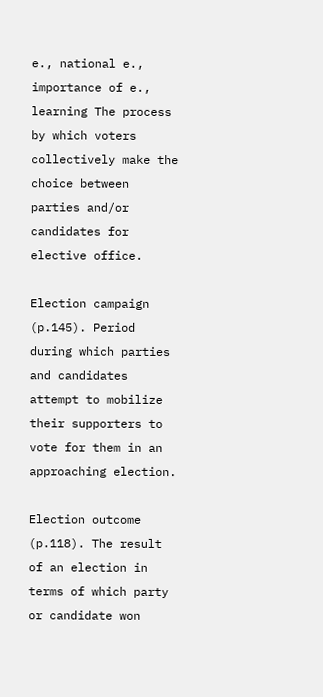e., national e., importance of e., learning The process by which voters collectively make the choice between parties and/or candidates for elective office.

Election campaign (p.145). Period during which parties and candidates attempt to mobilize their supporters to vote for them in an approaching election.

Election outcome (p.118). The result of an election in terms of which party or candidate won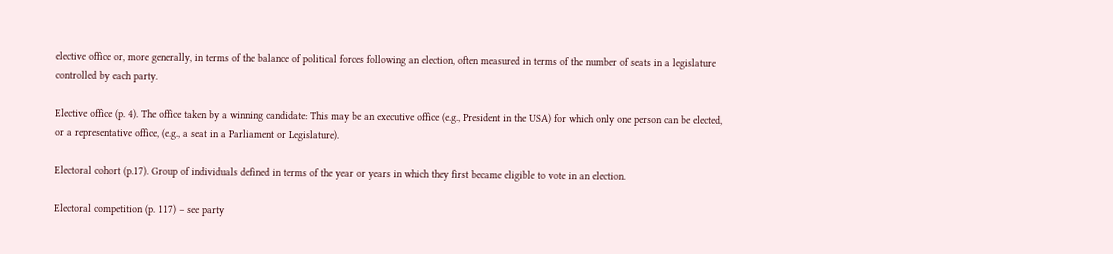elective office or, more generally, in terms of the balance of political forces following an election, often measured in terms of the number of seats in a legislature controlled by each party.

Elective office (p. 4). The office taken by a winning candidate: This may be an executive office (e.g., President in the USA) for which only one person can be elected, or a representative office, (e.g., a seat in a Parliament or Legislature).

Electoral cohort (p.17). Group of individuals defined in terms of the year or years in which they first became eligible to vote in an election.

Electoral competition (p. 117) – see party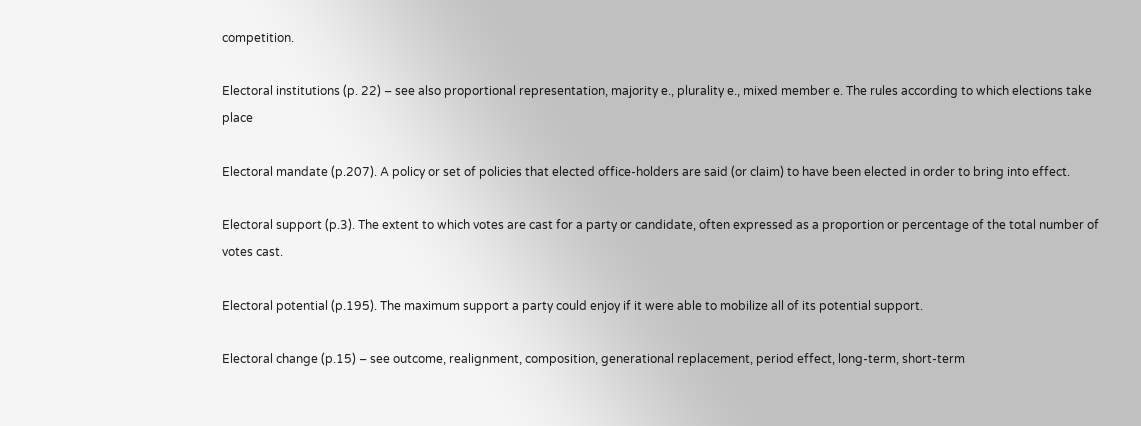competition.

Electoral institutions (p. 22) – see also proportional representation, majority e., plurality e., mixed member e. The rules according to which elections take place

Electoral mandate (p.207). A policy or set of policies that elected office-holders are said (or claim) to have been elected in order to bring into effect.

Electoral support (p.3). The extent to which votes are cast for a party or candidate, often expressed as a proportion or percentage of the total number of votes cast.

Electoral potential (p.195). The maximum support a party could enjoy if it were able to mobilize all of its potential support.

Electoral change (p.15) – see outcome, realignment, composition, generational replacement, period effect, long-term, short-term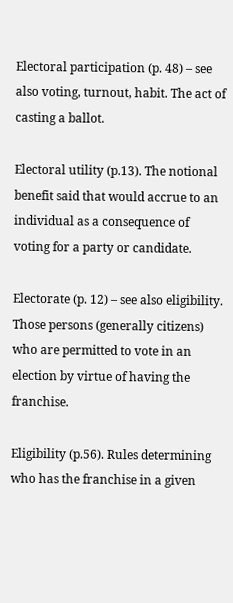Electoral participation (p. 48) – see also voting, turnout, habit. The act of casting a ballot.

Electoral utility (p.13). The notional benefit said that would accrue to an individual as a consequence of voting for a party or candidate.

Electorate (p. 12) – see also eligibility. Those persons (generally citizens) who are permitted to vote in an election by virtue of having the franchise.

Eligibility (p.56). Rules determining who has the franchise in a given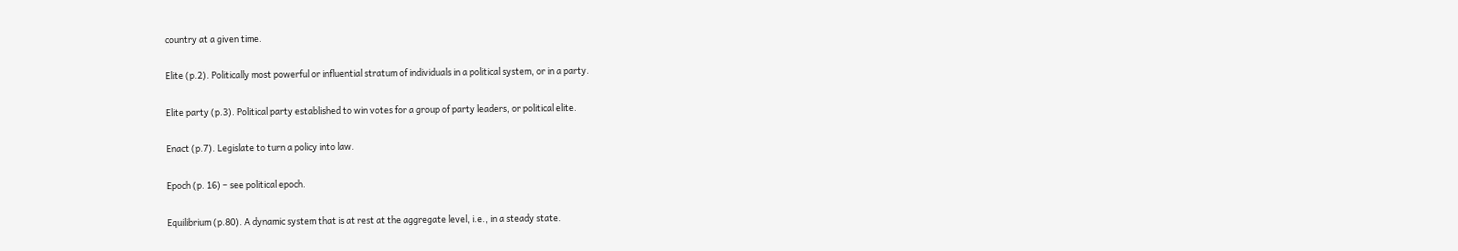country at a given time.

Elite (p.2). Politically most powerful or influential stratum of individuals in a political system, or in a party.

Elite party (p.3). Political party established to win votes for a group of party leaders, or political elite.

Enact (p.7). Legislate to turn a policy into law.

Epoch (p. 16) – see political epoch.

Equilibrium (p.80). A dynamic system that is at rest at the aggregate level, i.e., in a steady state.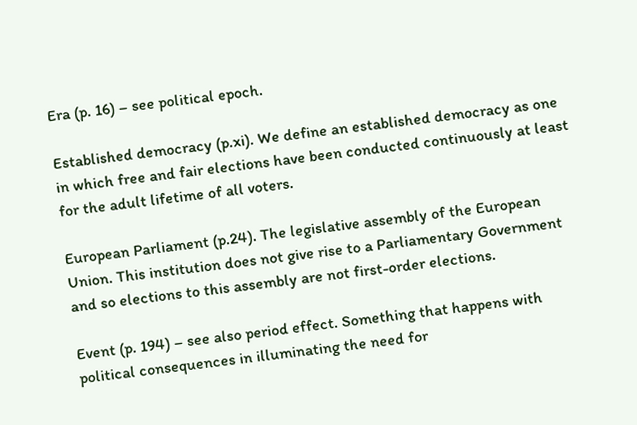Era (p. 16) – see political epoch.

Established democracy (p.xi). We define an established democracy as one in which free and fair elections have been conducted continuously at least for the adult lifetime of all voters.

European Parliament (p.24). The legislative assembly of the European Union. This institution does not give rise to a Parliamentary Government and so elections to this assembly are not first-order elections.

Event (p. 194) – see also period effect. Something that happens with political consequences in illuminating the need for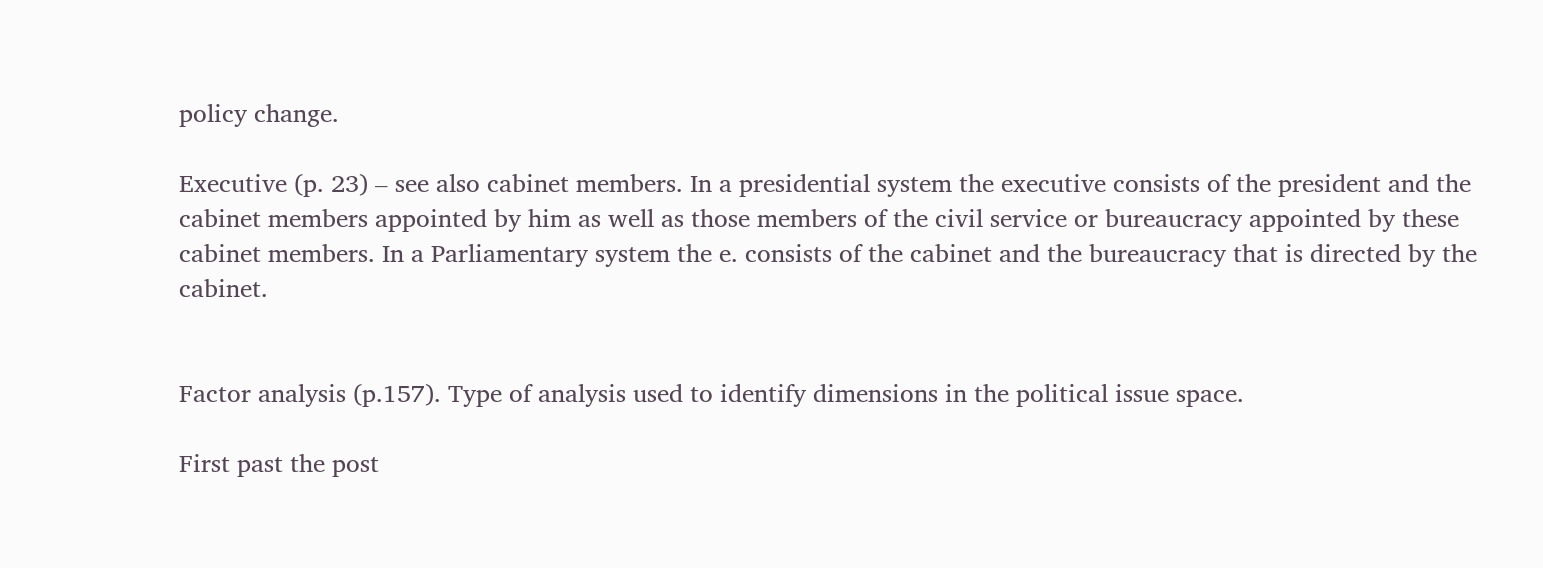policy change.

Executive (p. 23) – see also cabinet members. In a presidential system the executive consists of the president and the cabinet members appointed by him as well as those members of the civil service or bureaucracy appointed by these cabinet members. In a Parliamentary system the e. consists of the cabinet and the bureaucracy that is directed by the cabinet.


Factor analysis (p.157). Type of analysis used to identify dimensions in the political issue space.

First past the post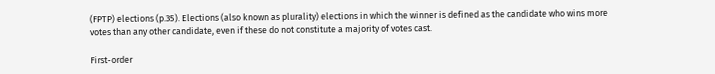(FPTP) elections (p.35). Elections (also known as plurality) elections in which the winner is defined as the candidate who wins more votes than any other candidate, even if these do not constitute a majority of votes cast.

First-order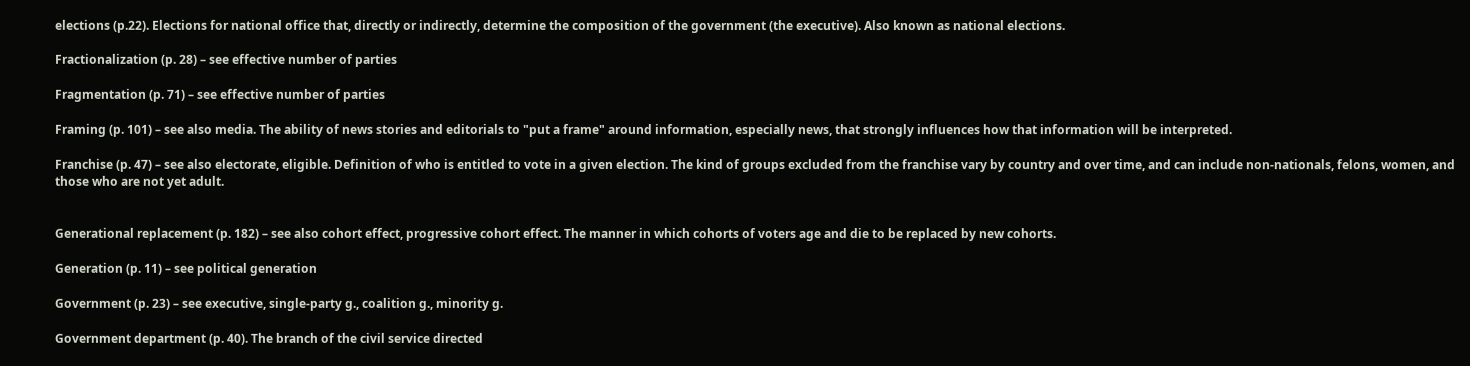elections (p.22). Elections for national office that, directly or indirectly, determine the composition of the government (the executive). Also known as national elections.

Fractionalization (p. 28) – see effective number of parties

Fragmentation (p. 71) – see effective number of parties

Framing (p. 101) – see also media. The ability of news stories and editorials to "put a frame" around information, especially news, that strongly influences how that information will be interpreted.

Franchise (p. 47) – see also electorate, eligible. Definition of who is entitled to vote in a given election. The kind of groups excluded from the franchise vary by country and over time, and can include non-nationals, felons, women, and those who are not yet adult.


Generational replacement (p. 182) – see also cohort effect, progressive cohort effect. The manner in which cohorts of voters age and die to be replaced by new cohorts.

Generation (p. 11) – see political generation

Government (p. 23) – see executive, single-party g., coalition g., minority g.

Government department (p. 40). The branch of the civil service directed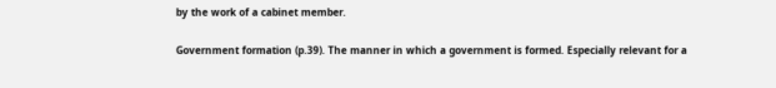by the work of a cabinet member.

Government formation (p.39). The manner in which a government is formed. Especially relevant for a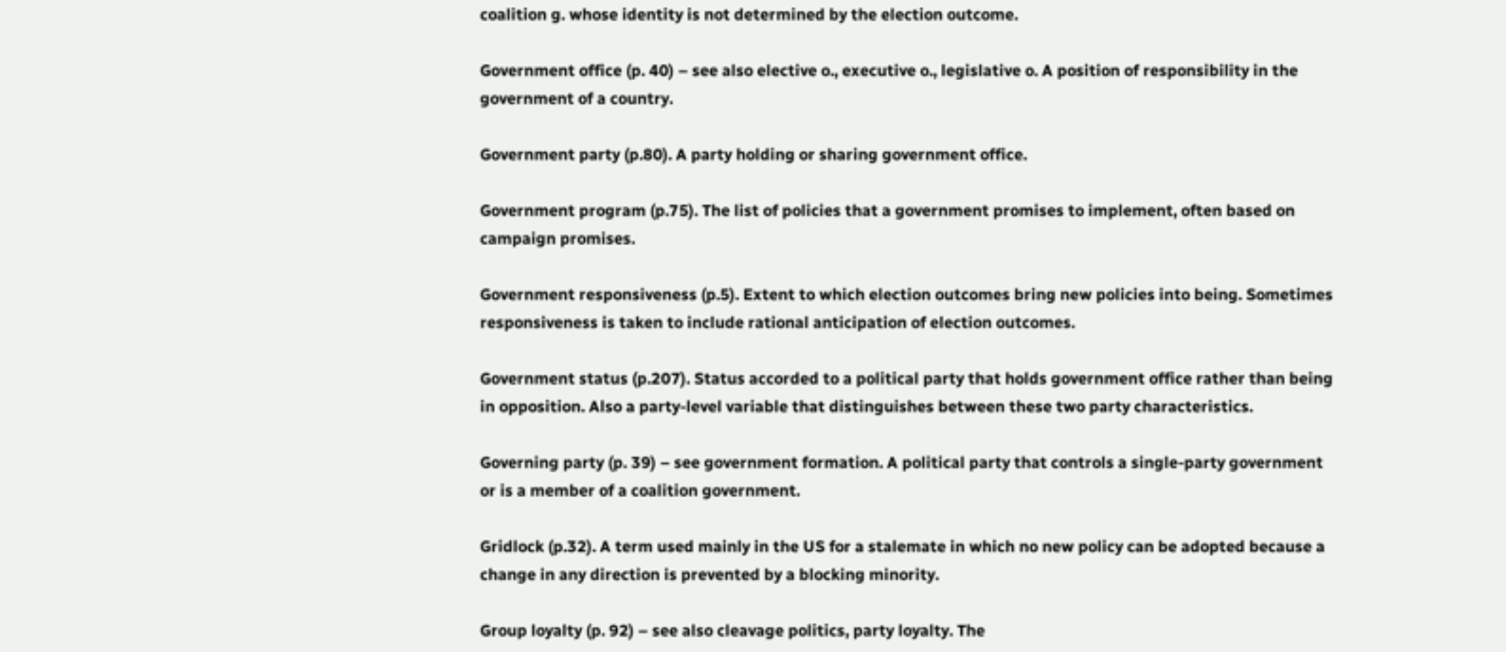coalition g. whose identity is not determined by the election outcome.

Government office (p. 40) – see also elective o., executive o., legislative o. A position of responsibility in the government of a country.

Government party (p.80). A party holding or sharing government office.

Government program (p.75). The list of policies that a government promises to implement, often based on campaign promises.

Government responsiveness (p.5). Extent to which election outcomes bring new policies into being. Sometimes responsiveness is taken to include rational anticipation of election outcomes.

Government status (p.207). Status accorded to a political party that holds government office rather than being in opposition. Also a party-level variable that distinguishes between these two party characteristics.

Governing party (p. 39) – see government formation. A political party that controls a single-party government or is a member of a coalition government.

Gridlock (p.32). A term used mainly in the US for a stalemate in which no new policy can be adopted because a change in any direction is prevented by a blocking minority.

Group loyalty (p. 92) – see also cleavage politics, party loyalty. The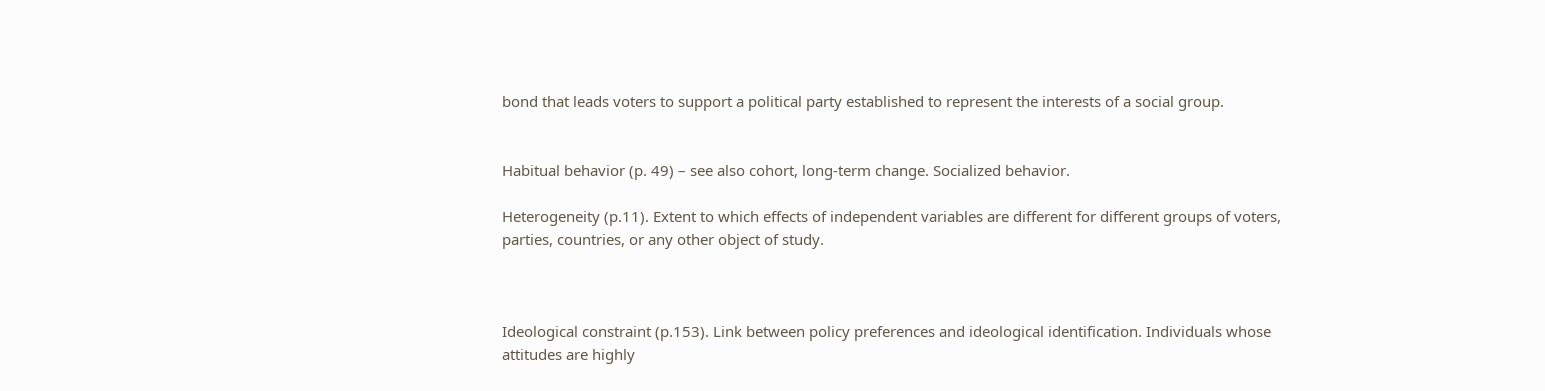bond that leads voters to support a political party established to represent the interests of a social group.


Habitual behavior (p. 49) – see also cohort, long-term change. Socialized behavior.

Heterogeneity (p.11). Extent to which effects of independent variables are different for different groups of voters, parties, countries, or any other object of study.



Ideological constraint (p.153). Link between policy preferences and ideological identification. Individuals whose attitudes are highly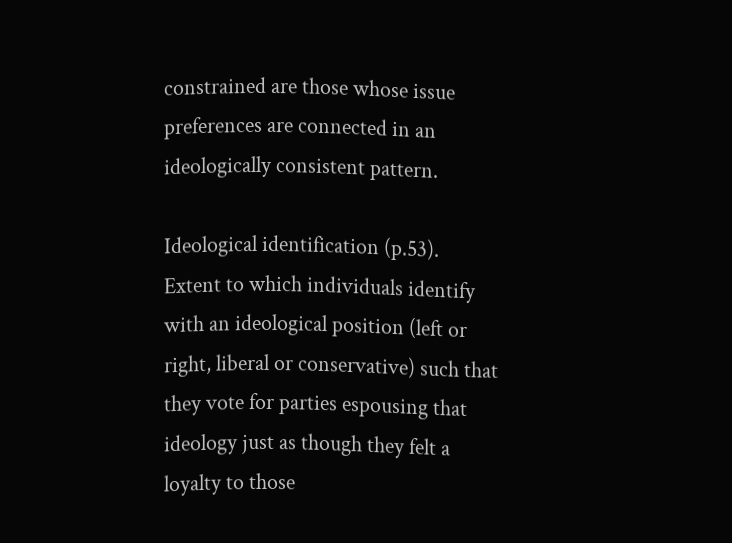constrained are those whose issue preferences are connected in an ideologically consistent pattern.

Ideological identification (p.53). Extent to which individuals identify with an ideological position (left or right, liberal or conservative) such that they vote for parties espousing that ideology just as though they felt a loyalty to those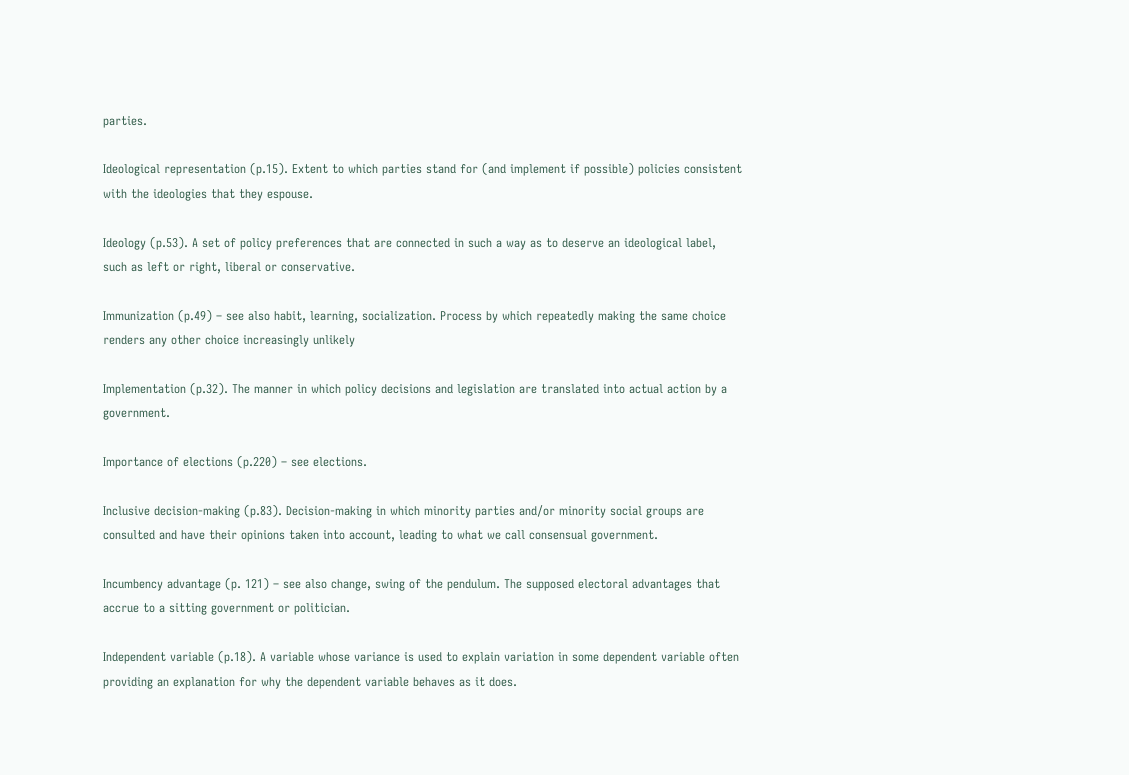parties.

Ideological representation (p.15). Extent to which parties stand for (and implement if possible) policies consistent with the ideologies that they espouse.

Ideology (p.53). A set of policy preferences that are connected in such a way as to deserve an ideological label, such as left or right, liberal or conservative.

Immunization (p.49) – see also habit, learning, socialization. Process by which repeatedly making the same choice renders any other choice increasingly unlikely

Implementation (p.32). The manner in which policy decisions and legislation are translated into actual action by a government.

Importance of elections (p.220) – see elections.

Inclusive decision-making (p.83). Decision-making in which minority parties and/or minority social groups are consulted and have their opinions taken into account, leading to what we call consensual government.

Incumbency advantage (p. 121) – see also change, swing of the pendulum. The supposed electoral advantages that accrue to a sitting government or politician.

Independent variable (p.18). A variable whose variance is used to explain variation in some dependent variable often providing an explanation for why the dependent variable behaves as it does.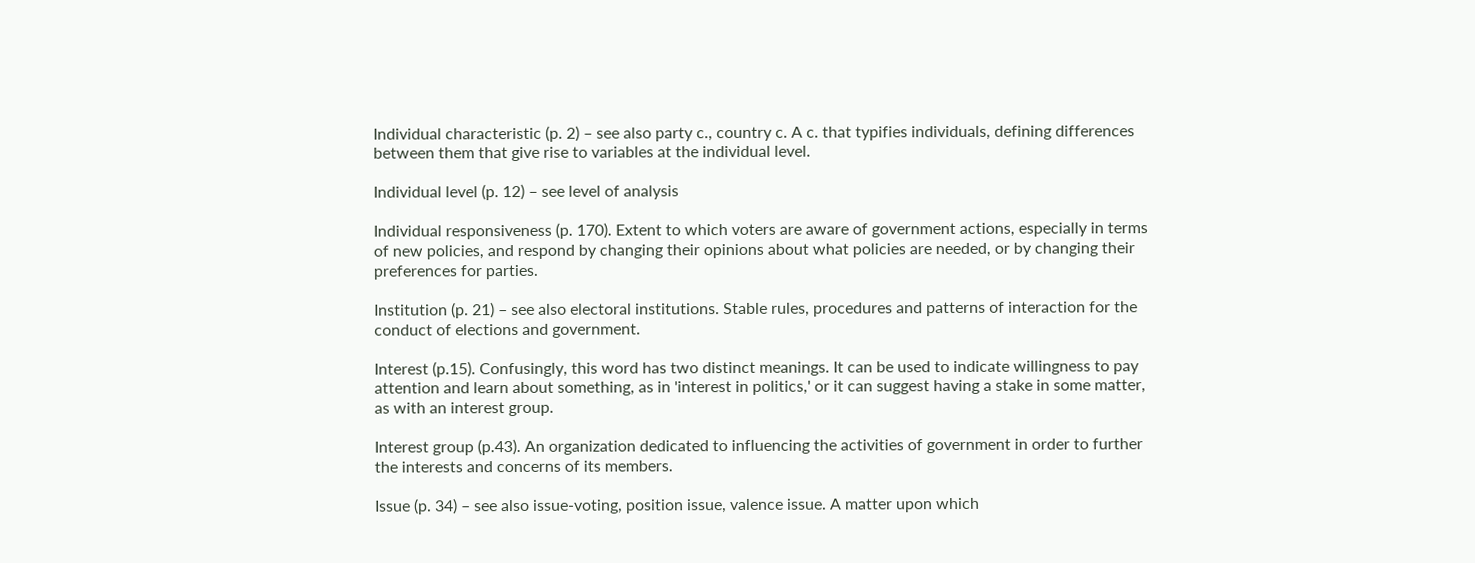Individual characteristic (p. 2) – see also party c., country c. A c. that typifies individuals, defining differences between them that give rise to variables at the individual level.

Individual level (p. 12) – see level of analysis

Individual responsiveness (p. 170). Extent to which voters are aware of government actions, especially in terms of new policies, and respond by changing their opinions about what policies are needed, or by changing their preferences for parties.

Institution (p. 21) – see also electoral institutions. Stable rules, procedures and patterns of interaction for the conduct of elections and government.

Interest (p.15). Confusingly, this word has two distinct meanings. It can be used to indicate willingness to pay attention and learn about something, as in 'interest in politics,' or it can suggest having a stake in some matter, as with an interest group.

Interest group (p.43). An organization dedicated to influencing the activities of government in order to further the interests and concerns of its members.

Issue (p. 34) – see also issue-voting, position issue, valence issue. A matter upon which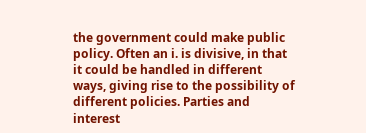the government could make public policy. Often an i. is divisive, in that it could be handled in different ways, giving rise to the possibility of different policies. Parties and interest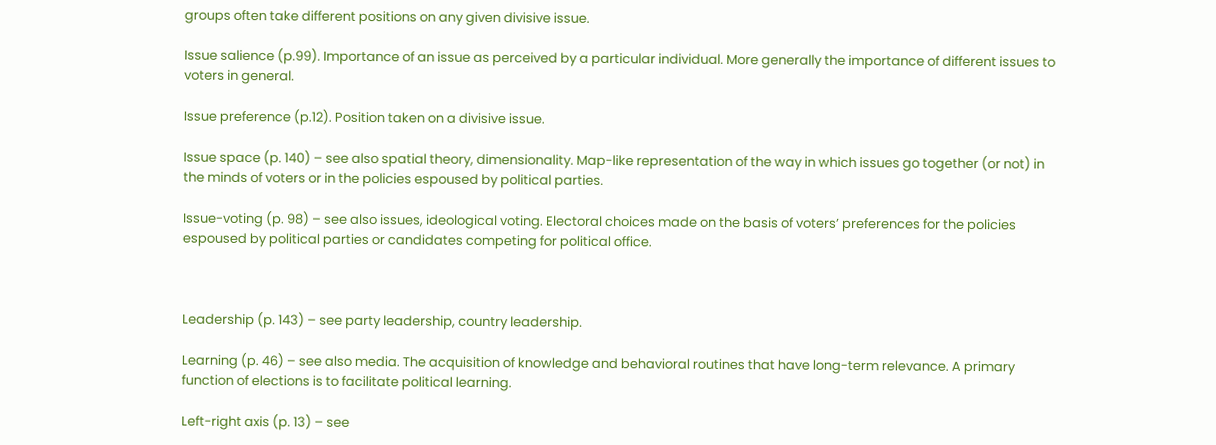groups often take different positions on any given divisive issue.

Issue salience (p.99). Importance of an issue as perceived by a particular individual. More generally the importance of different issues to voters in general.

Issue preference (p.12). Position taken on a divisive issue.

Issue space (p. 140) – see also spatial theory, dimensionality. Map-like representation of the way in which issues go together (or not) in the minds of voters or in the policies espoused by political parties.

Issue-voting (p. 98) – see also issues, ideological voting. Electoral choices made on the basis of voters’ preferences for the policies espoused by political parties or candidates competing for political office.



Leadership (p. 143) – see party leadership, country leadership.

Learning (p. 46) – see also media. The acquisition of knowledge and behavioral routines that have long-term relevance. A primary function of elections is to facilitate political learning.

Left-right axis (p. 13) – see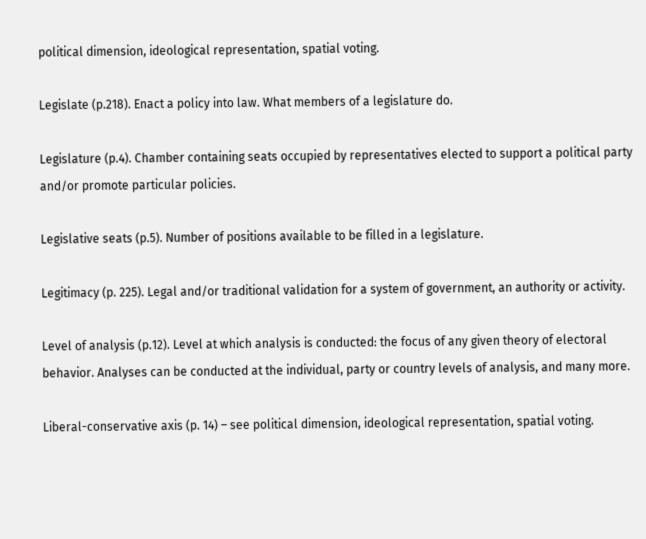political dimension, ideological representation, spatial voting.

Legislate (p.218). Enact a policy into law. What members of a legislature do.

Legislature (p.4). Chamber containing seats occupied by representatives elected to support a political party and/or promote particular policies.

Legislative seats (p.5). Number of positions available to be filled in a legislature.

Legitimacy (p. 225). Legal and/or traditional validation for a system of government, an authority or activity.

Level of analysis (p.12). Level at which analysis is conducted: the focus of any given theory of electoral behavior. Analyses can be conducted at the individual, party or country levels of analysis, and many more.

Liberal-conservative axis (p. 14) – see political dimension, ideological representation, spatial voting.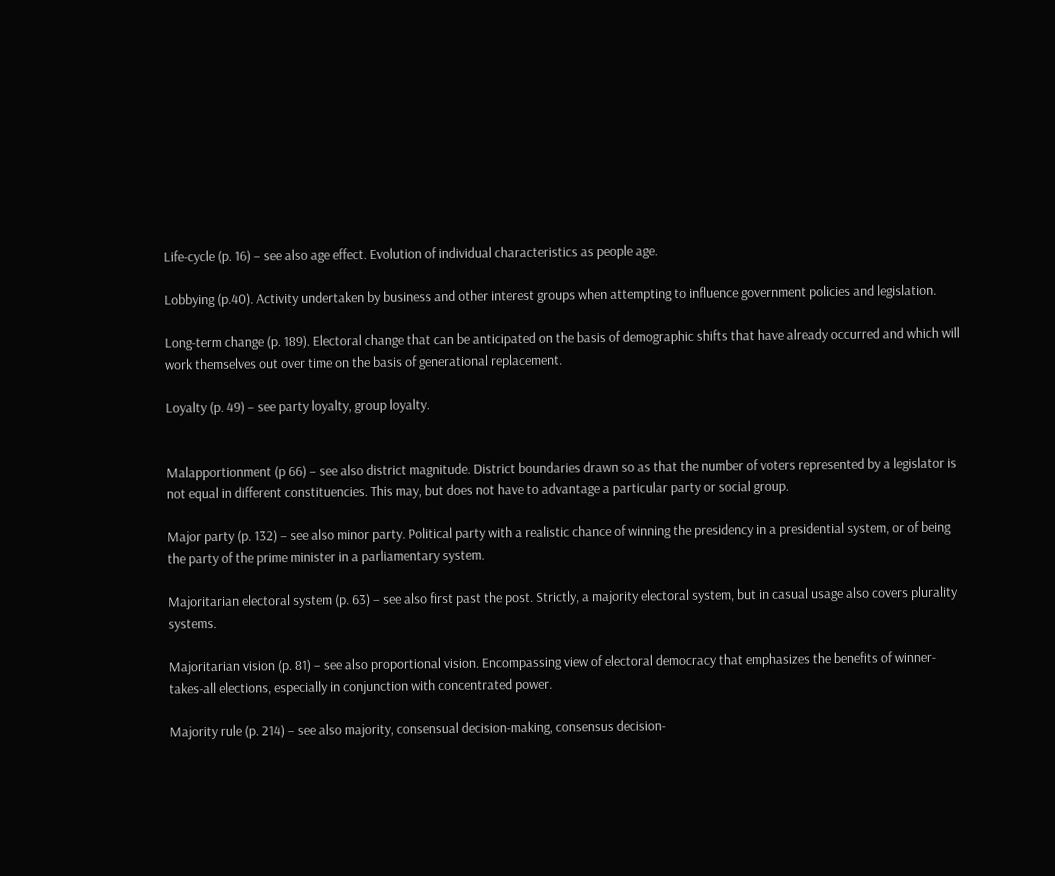Life-cycle (p. 16) – see also age effect. Evolution of individual characteristics as people age.

Lobbying (p.40). Activity undertaken by business and other interest groups when attempting to influence government policies and legislation.

Long-term change (p. 189). Electoral change that can be anticipated on the basis of demographic shifts that have already occurred and which will work themselves out over time on the basis of generational replacement.

Loyalty (p. 49) – see party loyalty, group loyalty.


Malapportionment (p 66) – see also district magnitude. District boundaries drawn so as that the number of voters represented by a legislator is not equal in different constituencies. This may, but does not have to advantage a particular party or social group.

Major party (p. 132) – see also minor party. Political party with a realistic chance of winning the presidency in a presidential system, or of being the party of the prime minister in a parliamentary system.

Majoritarian electoral system (p. 63) – see also first past the post. Strictly, a majority electoral system, but in casual usage also covers plurality systems.

Majoritarian vision (p. 81) – see also proportional vision. Encompassing view of electoral democracy that emphasizes the benefits of winner-takes-all elections, especially in conjunction with concentrated power.

Majority rule (p. 214) – see also majority, consensual decision-making, consensus decision-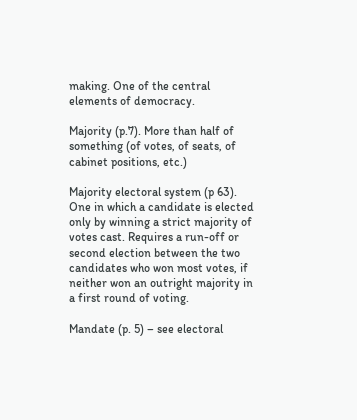making. One of the central elements of democracy.

Majority (p.7). More than half of something (of votes, of seats, of cabinet positions, etc.)

Majority electoral system (p 63). One in which a candidate is elected only by winning a strict majority of votes cast. Requires a run-off or second election between the two candidates who won most votes, if neither won an outright majority in a first round of voting.

Mandate (p. 5) – see electoral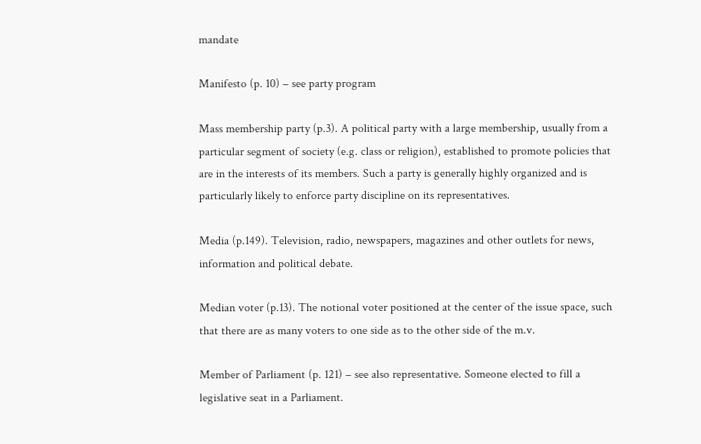mandate

Manifesto (p. 10) – see party program

Mass membership party (p.3). A political party with a large membership, usually from a particular segment of society (e.g. class or religion), established to promote policies that are in the interests of its members. Such a party is generally highly organized and is particularly likely to enforce party discipline on its representatives.

Media (p.149). Television, radio, newspapers, magazines and other outlets for news, information and political debate.

Median voter (p.13). The notional voter positioned at the center of the issue space, such that there are as many voters to one side as to the other side of the m.v.

Member of Parliament (p. 121) – see also representative. Someone elected to fill a legislative seat in a Parliament.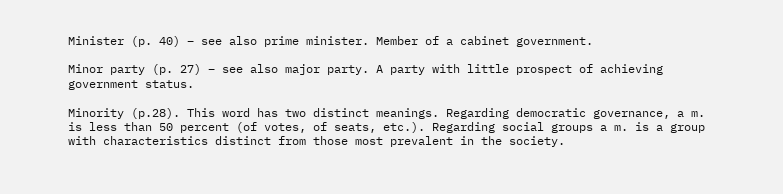Minister (p. 40) – see also prime minister. Member of a cabinet government.

Minor party (p. 27) – see also major party. A party with little prospect of achieving government status.

Minority (p.28). This word has two distinct meanings. Regarding democratic governance, a m. is less than 50 percent (of votes, of seats, etc.). Regarding social groups a m. is a group with characteristics distinct from those most prevalent in the society.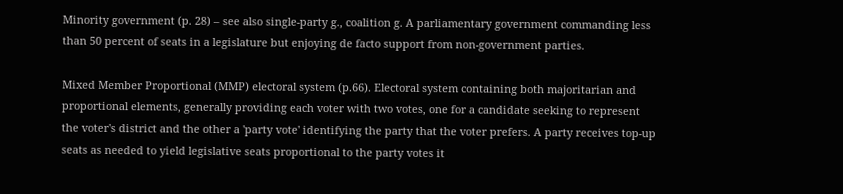Minority government (p. 28) – see also single-party g., coalition g. A parliamentary government commanding less than 50 percent of seats in a legislature but enjoying de facto support from non-government parties.

Mixed Member Proportional (MMP) electoral system (p.66). Electoral system containing both majoritarian and proportional elements, generally providing each voter with two votes, one for a candidate seeking to represent the voter's district and the other a 'party vote' identifying the party that the voter prefers. A party receives top-up seats as needed to yield legislative seats proportional to the party votes it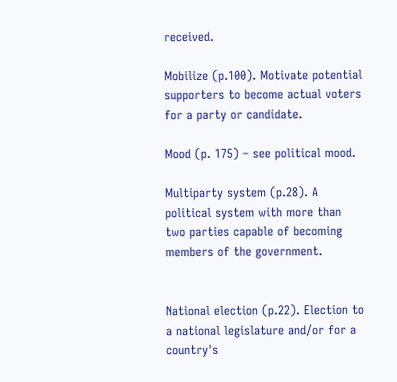received.

Mobilize (p.100). Motivate potential supporters to become actual voters for a party or candidate.

Mood (p. 175) – see political mood.

Multiparty system (p.28). A political system with more than two parties capable of becoming members of the government.


National election (p.22). Election to a national legislature and/or for a country's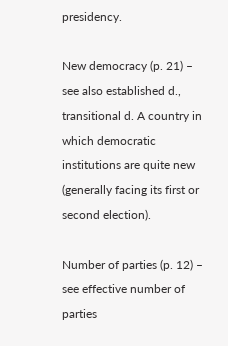presidency.

New democracy (p. 21) – see also established d., transitional d. A country in which democratic institutions are quite new (generally facing its first or second election).

Number of parties (p. 12) – see effective number of parties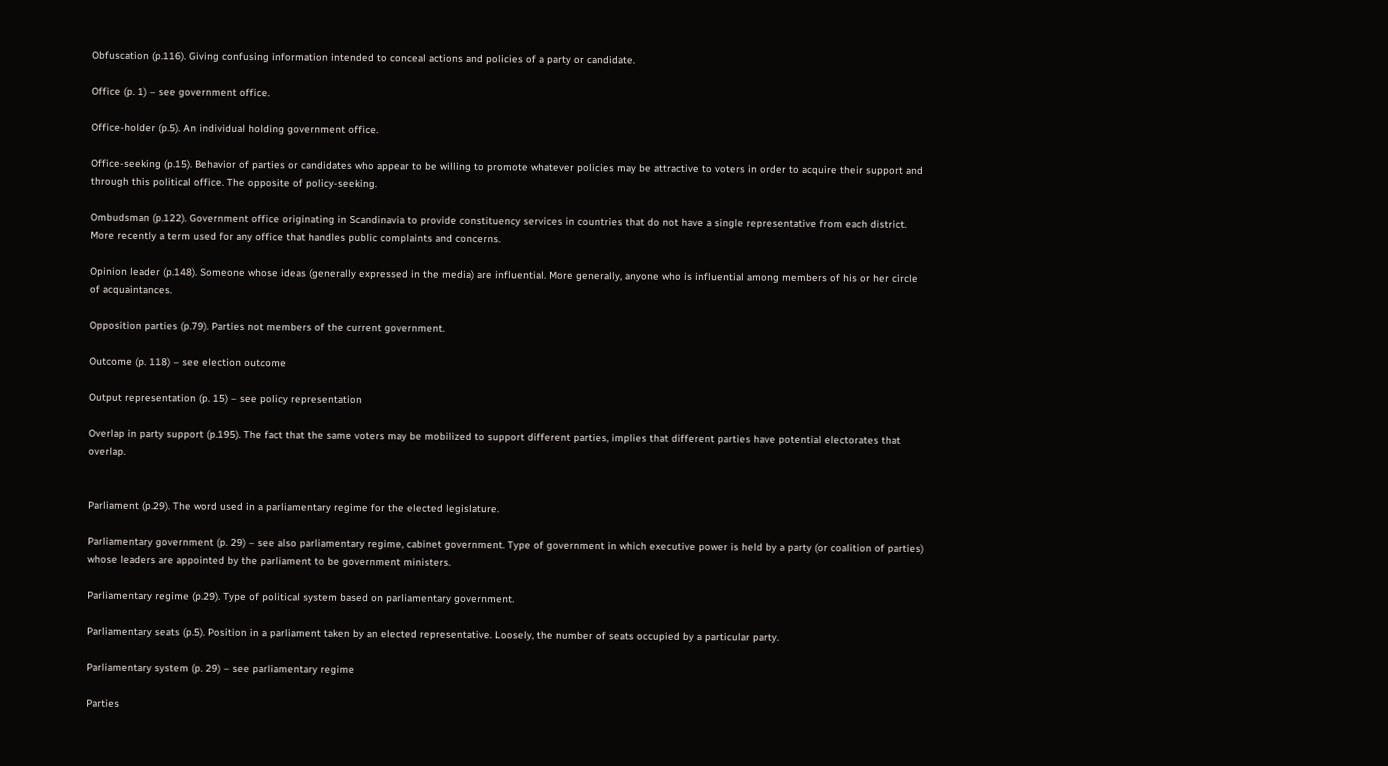Obfuscation (p.116). Giving confusing information intended to conceal actions and policies of a party or candidate.

Office (p. 1) – see government office.

Office-holder (p.5). An individual holding government office.

Office-seeking (p.15). Behavior of parties or candidates who appear to be willing to promote whatever policies may be attractive to voters in order to acquire their support and through this political office. The opposite of policy-seeking.

Ombudsman (p.122). Government office originating in Scandinavia to provide constituency services in countries that do not have a single representative from each district. More recently a term used for any office that handles public complaints and concerns.

Opinion leader (p.148). Someone whose ideas (generally expressed in the media) are influential. More generally, anyone who is influential among members of his or her circle of acquaintances.

Opposition parties (p.79). Parties not members of the current government.

Outcome (p. 118) – see election outcome

Output representation (p. 15) – see policy representation

Overlap in party support (p.195). The fact that the same voters may be mobilized to support different parties, implies that different parties have potential electorates that overlap.


Parliament (p.29). The word used in a parliamentary regime for the elected legislature.

Parliamentary government (p. 29) – see also parliamentary regime, cabinet government. Type of government in which executive power is held by a party (or coalition of parties) whose leaders are appointed by the parliament to be government ministers.

Parliamentary regime (p.29). Type of political system based on parliamentary government.

Parliamentary seats (p.5). Position in a parliament taken by an elected representative. Loosely, the number of seats occupied by a particular party.

Parliamentary system (p. 29) – see parliamentary regime

Parties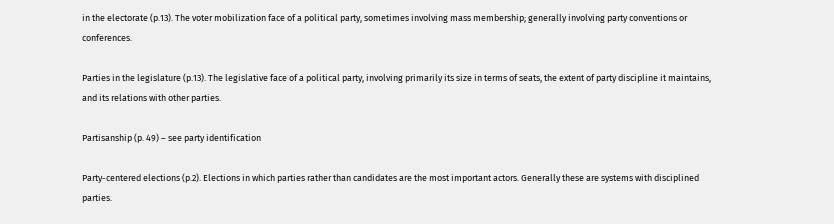in the electorate (p.13). The voter mobilization face of a political party, sometimes involving mass membership; generally involving party conventions or conferences.

Parties in the legislature (p.13). The legislative face of a political party, involving primarily its size in terms of seats, the extent of party discipline it maintains, and its relations with other parties.

Partisanship (p. 49) – see party identification

Party-centered elections (p.2). Elections in which parties rather than candidates are the most important actors. Generally these are systems with disciplined parties.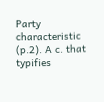Party characteristic (p.2). A c. that typifies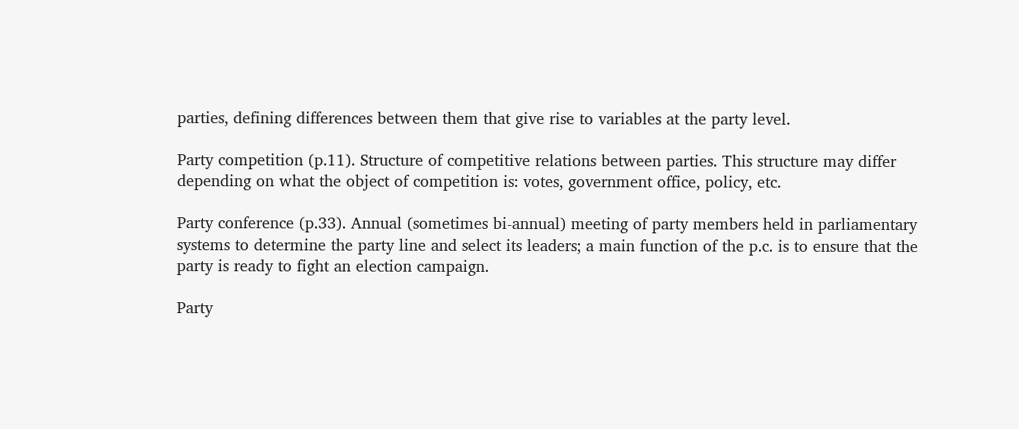parties, defining differences between them that give rise to variables at the party level.

Party competition (p.11). Structure of competitive relations between parties. This structure may differ depending on what the object of competition is: votes, government office, policy, etc.

Party conference (p.33). Annual (sometimes bi-annual) meeting of party members held in parliamentary systems to determine the party line and select its leaders; a main function of the p.c. is to ensure that the party is ready to fight an election campaign.

Party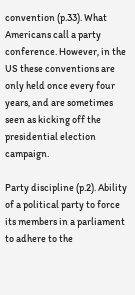convention (p.33). What Americans call a party conference. However, in the US these conventions are only held once every four years, and are sometimes seen as kicking off the presidential election campaign.

Party discipline (p.2). Ability of a political party to force its members in a parliament to adhere to the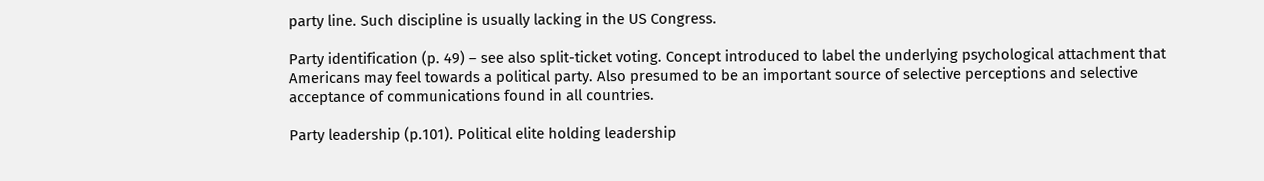party line. Such discipline is usually lacking in the US Congress.

Party identification (p. 49) – see also split-ticket voting. Concept introduced to label the underlying psychological attachment that Americans may feel towards a political party. Also presumed to be an important source of selective perceptions and selective acceptance of communications found in all countries.

Party leadership (p.101). Political elite holding leadership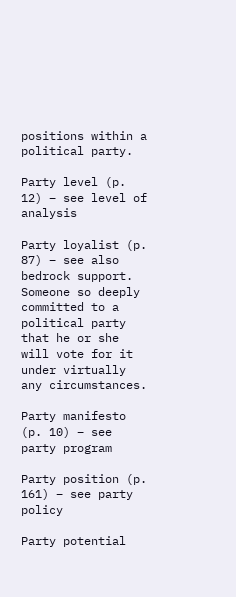positions within a political party.

Party level (p. 12) – see level of analysis

Party loyalist (p. 87) – see also bedrock support. Someone so deeply committed to a political party that he or she will vote for it under virtually any circumstances.

Party manifesto (p. 10) – see party program

Party position (p. 161) – see party policy

Party potential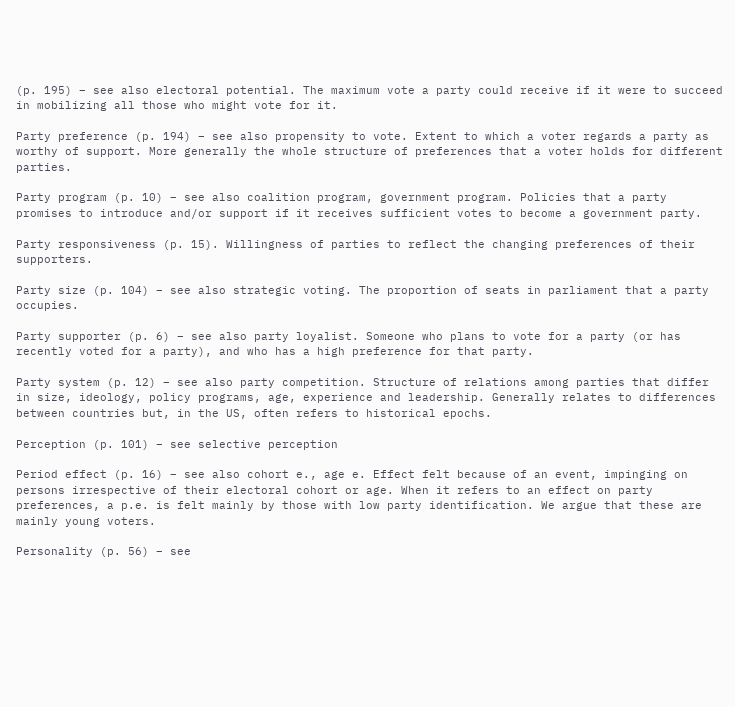(p. 195) – see also electoral potential. The maximum vote a party could receive if it were to succeed in mobilizing all those who might vote for it.

Party preference (p. 194) – see also propensity to vote. Extent to which a voter regards a party as worthy of support. More generally the whole structure of preferences that a voter holds for different parties.

Party program (p. 10) – see also coalition program, government program. Policies that a party promises to introduce and/or support if it receives sufficient votes to become a government party.

Party responsiveness (p. 15). Willingness of parties to reflect the changing preferences of their supporters.

Party size (p. 104) – see also strategic voting. The proportion of seats in parliament that a party occupies.

Party supporter (p. 6) – see also party loyalist. Someone who plans to vote for a party (or has recently voted for a party), and who has a high preference for that party.

Party system (p. 12) – see also party competition. Structure of relations among parties that differ in size, ideology, policy programs, age, experience and leadership. Generally relates to differences between countries but, in the US, often refers to historical epochs.

Perception (p. 101) – see selective perception

Period effect (p. 16) – see also cohort e., age e. Effect felt because of an event, impinging on persons irrespective of their electoral cohort or age. When it refers to an effect on party preferences, a p.e. is felt mainly by those with low party identification. We argue that these are mainly young voters.

Personality (p. 56) – see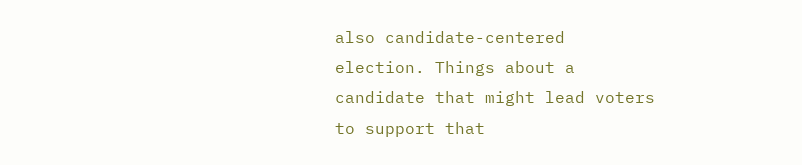also candidate-centered election. Things about a candidate that might lead voters to support that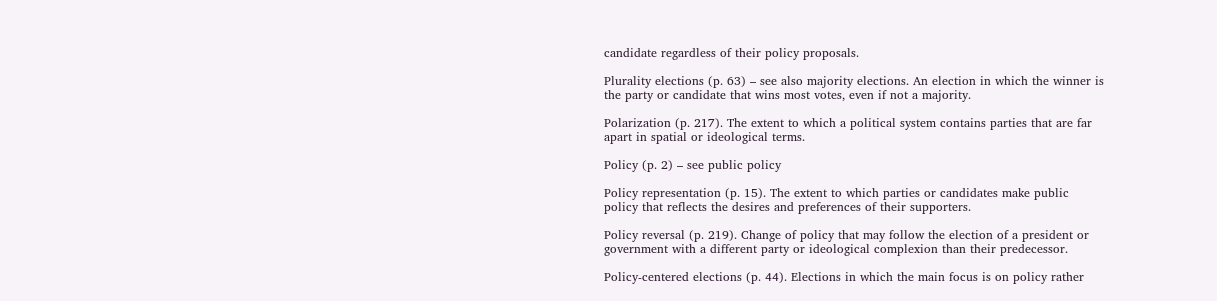candidate regardless of their policy proposals.

Plurality elections (p. 63) – see also majority elections. An election in which the winner is the party or candidate that wins most votes, even if not a majority.

Polarization (p. 217). The extent to which a political system contains parties that are far apart in spatial or ideological terms.

Policy (p. 2) – see public policy

Policy representation (p. 15). The extent to which parties or candidates make public policy that reflects the desires and preferences of their supporters.

Policy reversal (p. 219). Change of policy that may follow the election of a president or government with a different party or ideological complexion than their predecessor.

Policy-centered elections (p. 44). Elections in which the main focus is on policy rather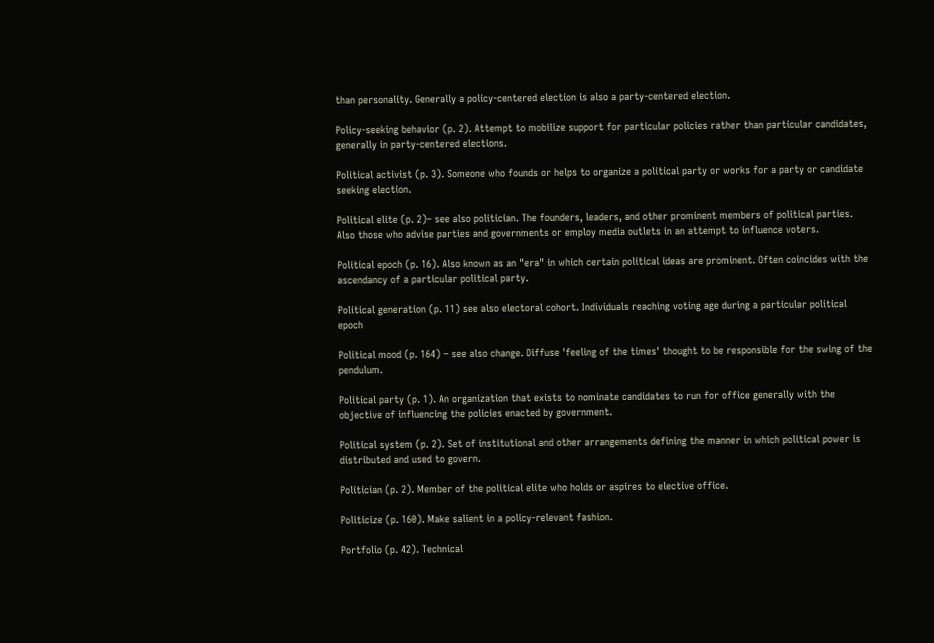than personality. Generally a policy-centered election is also a party-centered election.

Policy-seeking behavior (p. 2). Attempt to mobilize support for particular policies rather than particular candidates, generally in party-centered elections.

Political activist (p. 3). Someone who founds or helps to organize a political party or works for a party or candidate seeking election.

Political elite (p. 2)– see also politician. The founders, leaders, and other prominent members of political parties. Also those who advise parties and governments or employ media outlets in an attempt to influence voters.

Political epoch (p. 16). Also known as an "era" in which certain political ideas are prominent. Often coincides with the ascendancy of a particular political party.

Political generation (p. 11) see also electoral cohort. Individuals reaching voting age during a particular political epoch

Political mood (p. 164) – see also change. Diffuse 'feeling of the times' thought to be responsible for the swing of the pendulum.

Political party (p. 1). An organization that exists to nominate candidates to run for office generally with the objective of influencing the policies enacted by government.

Political system (p. 2). Set of institutional and other arrangements defining the manner in which political power is distributed and used to govern.

Politician (p. 2). Member of the political elite who holds or aspires to elective office.

Politicize (p. 160). Make salient in a policy-relevant fashion.

Portfolio (p. 42). Technical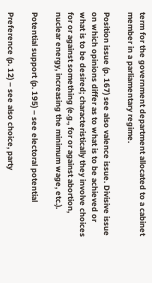term for the government department allocated to a cabinet member in a parliamentary regime.

Position issue (p. 167) see also valence issue. Divisive issue on which opinions differ as to what is to be achieved or what is to be desired; characteristically they involve choices for or against something (e.g., for or against abortion, nuclear energy, increasing the minimum wage, etc.).

Potential support (p. 195) – see electoral potential

Preference (p. 12) – see also choice, party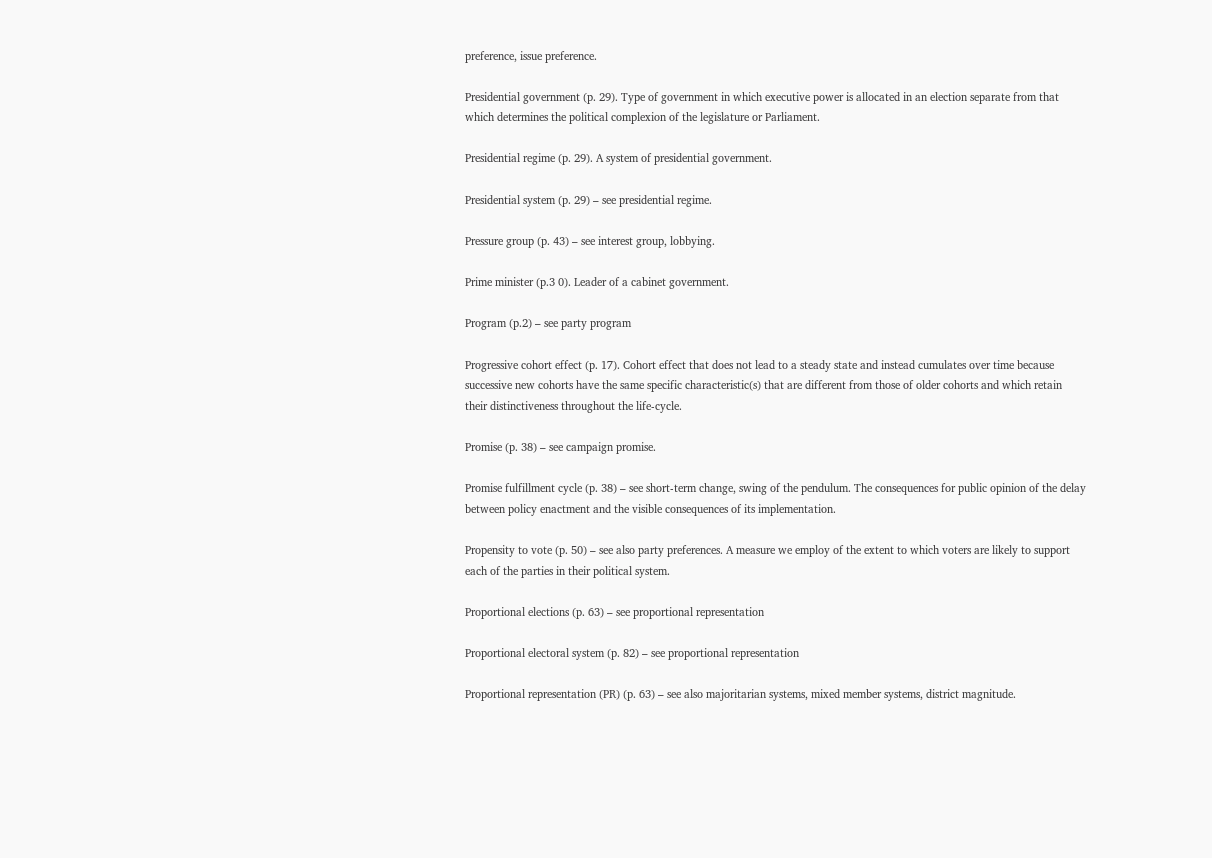preference, issue preference.

Presidential government (p. 29). Type of government in which executive power is allocated in an election separate from that which determines the political complexion of the legislature or Parliament.

Presidential regime (p. 29). A system of presidential government.

Presidential system (p. 29) – see presidential regime.

Pressure group (p. 43) – see interest group, lobbying.

Prime minister (p.3 0). Leader of a cabinet government.

Program (p.2) – see party program

Progressive cohort effect (p. 17). Cohort effect that does not lead to a steady state and instead cumulates over time because successive new cohorts have the same specific characteristic(s) that are different from those of older cohorts and which retain their distinctiveness throughout the life-cycle.

Promise (p. 38) – see campaign promise.

Promise fulfillment cycle (p. 38) – see short-term change, swing of the pendulum. The consequences for public opinion of the delay between policy enactment and the visible consequences of its implementation.

Propensity to vote (p. 50) – see also party preferences. A measure we employ of the extent to which voters are likely to support each of the parties in their political system.

Proportional elections (p. 63) – see proportional representation

Proportional electoral system (p. 82) – see proportional representation

Proportional representation (PR) (p. 63) – see also majoritarian systems, mixed member systems, district magnitude.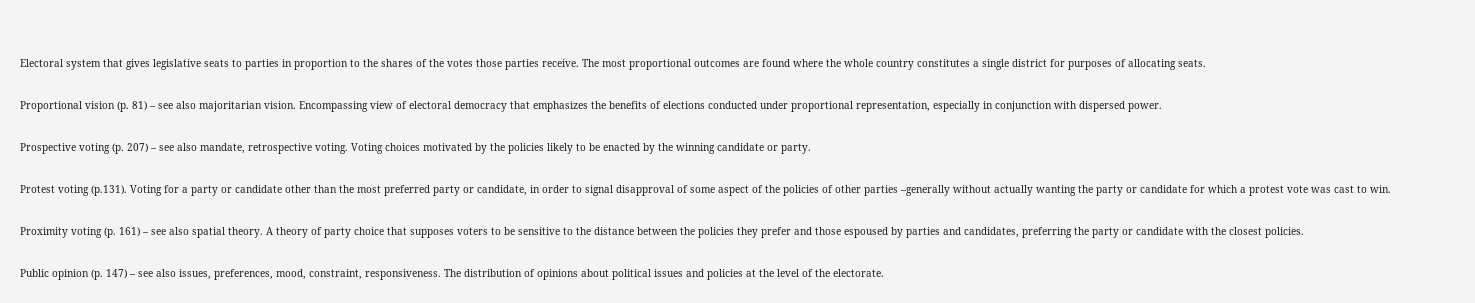Electoral system that gives legislative seats to parties in proportion to the shares of the votes those parties receive. The most proportional outcomes are found where the whole country constitutes a single district for purposes of allocating seats.

Proportional vision (p. 81) – see also majoritarian vision. Encompassing view of electoral democracy that emphasizes the benefits of elections conducted under proportional representation, especially in conjunction with dispersed power.

Prospective voting (p. 207) – see also mandate, retrospective voting. Voting choices motivated by the policies likely to be enacted by the winning candidate or party.

Protest voting (p.131). Voting for a party or candidate other than the most preferred party or candidate, in order to signal disapproval of some aspect of the policies of other parties –generally without actually wanting the party or candidate for which a protest vote was cast to win.

Proximity voting (p. 161) – see also spatial theory. A theory of party choice that supposes voters to be sensitive to the distance between the policies they prefer and those espoused by parties and candidates, preferring the party or candidate with the closest policies.

Public opinion (p. 147) – see also issues, preferences, mood, constraint, responsiveness. The distribution of opinions about political issues and policies at the level of the electorate.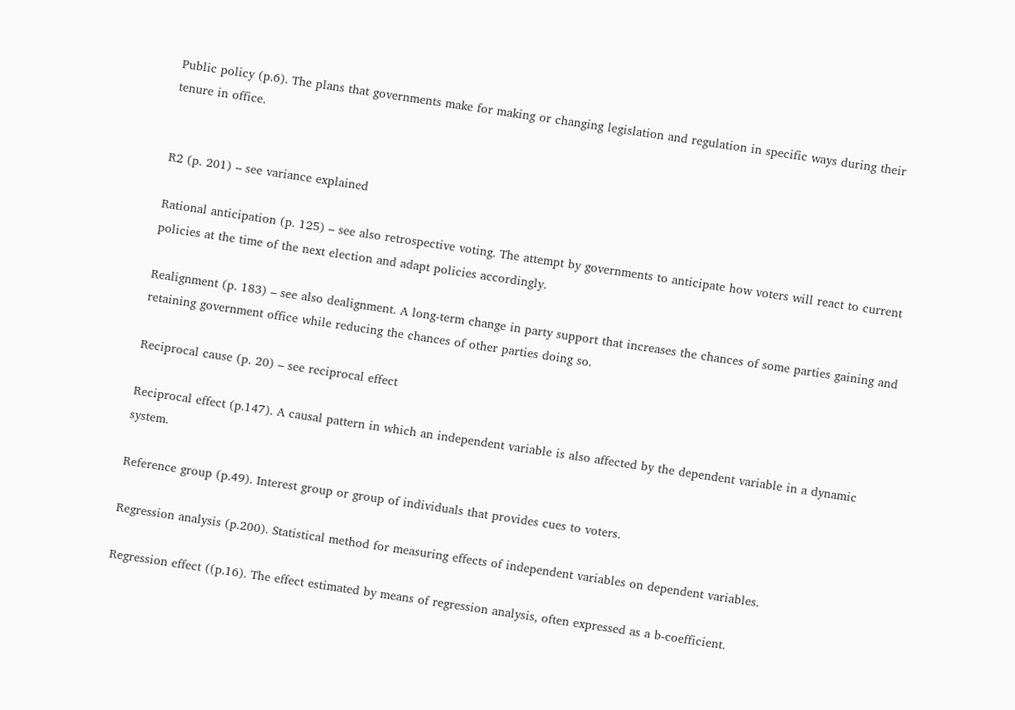Public policy (p.6). The plans that governments make for making or changing legislation and regulation in specific ways during their tenure in office.


R2 (p. 201) – see variance explained

Rational anticipation (p. 125) – see also retrospective voting. The attempt by governments to anticipate how voters will react to current policies at the time of the next election and adapt policies accordingly.

Realignment (p. 183) – see also dealignment. A long-term change in party support that increases the chances of some parties gaining and retaining government office while reducing the chances of other parties doing so.

Reciprocal cause (p. 20) – see reciprocal effect

Reciprocal effect (p.147). A causal pattern in which an independent variable is also affected by the dependent variable in a dynamic system.

Reference group (p.49). Interest group or group of individuals that provides cues to voters.

Regression analysis (p.200). Statistical method for measuring effects of independent variables on dependent variables.

Regression effect ((p.16). The effect estimated by means of regression analysis, often expressed as a b-coefficient.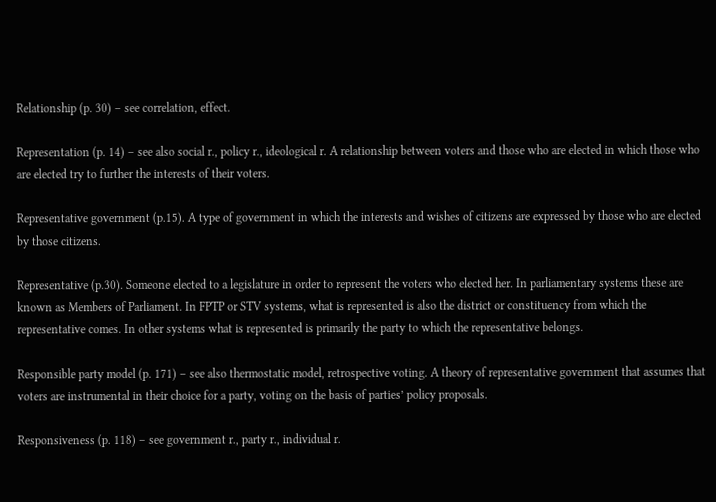Relationship (p. 30) – see correlation, effect.

Representation (p. 14) – see also social r., policy r., ideological r. A relationship between voters and those who are elected in which those who are elected try to further the interests of their voters.

Representative government (p.15). A type of government in which the interests and wishes of citizens are expressed by those who are elected by those citizens.

Representative (p.30). Someone elected to a legislature in order to represent the voters who elected her. In parliamentary systems these are known as Members of Parliament. In FPTP or STV systems, what is represented is also the district or constituency from which the representative comes. In other systems what is represented is primarily the party to which the representative belongs.

Responsible party model (p. 171) – see also thermostatic model, retrospective voting. A theory of representative government that assumes that voters are instrumental in their choice for a party, voting on the basis of parties’ policy proposals.

Responsiveness (p. 118) – see government r., party r., individual r.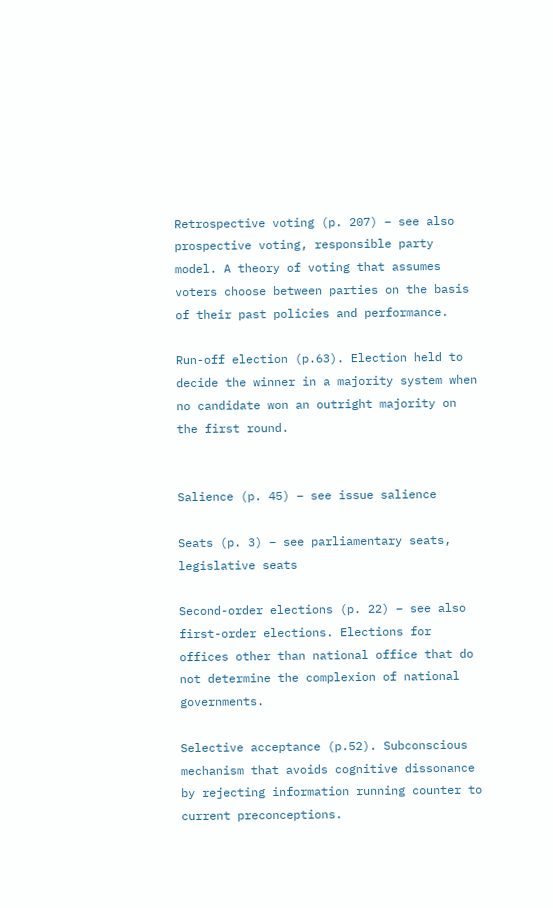Retrospective voting (p. 207) – see also prospective voting, responsible party model. A theory of voting that assumes voters choose between parties on the basis of their past policies and performance.

Run-off election (p.63). Election held to decide the winner in a majority system when no candidate won an outright majority on the first round.


Salience (p. 45) – see issue salience

Seats (p. 3) – see parliamentary seats, legislative seats

Second-order elections (p. 22) – see also first-order elections. Elections for offices other than national office that do not determine the complexion of national governments.

Selective acceptance (p.52). Subconscious mechanism that avoids cognitive dissonance by rejecting information running counter to current preconceptions.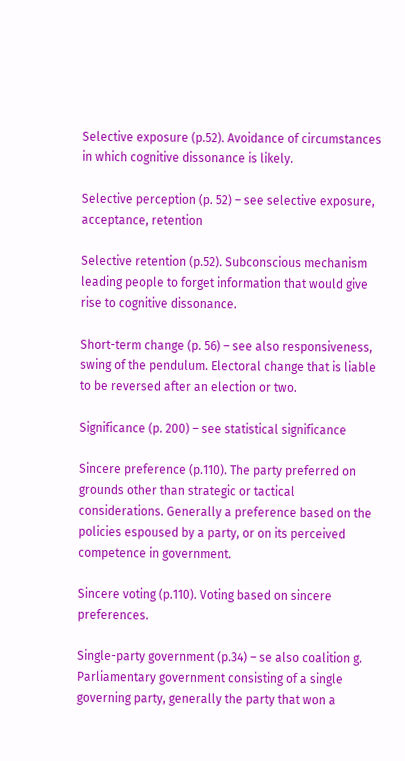Selective exposure (p.52). Avoidance of circumstances in which cognitive dissonance is likely.

Selective perception (p. 52) – see selective exposure, acceptance, retention

Selective retention (p.52). Subconscious mechanism leading people to forget information that would give rise to cognitive dissonance.

Short-term change (p. 56) – see also responsiveness, swing of the pendulum. Electoral change that is liable to be reversed after an election or two.

Significance (p. 200) – see statistical significance

Sincere preference (p.110). The party preferred on grounds other than strategic or tactical considerations. Generally a preference based on the policies espoused by a party, or on its perceived competence in government.

Sincere voting (p.110). Voting based on sincere preferences.

Single-party government (p.34) – se also coalition g. Parliamentary government consisting of a single governing party, generally the party that won a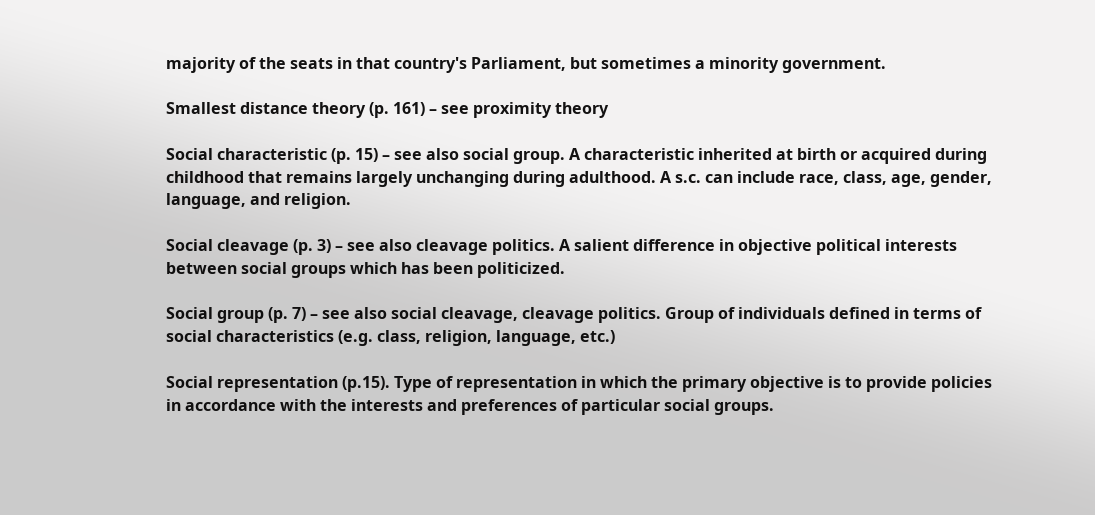majority of the seats in that country's Parliament, but sometimes a minority government.

Smallest distance theory (p. 161) – see proximity theory

Social characteristic (p. 15) – see also social group. A characteristic inherited at birth or acquired during childhood that remains largely unchanging during adulthood. A s.c. can include race, class, age, gender, language, and religion.

Social cleavage (p. 3) – see also cleavage politics. A salient difference in objective political interests between social groups which has been politicized.

Social group (p. 7) – see also social cleavage, cleavage politics. Group of individuals defined in terms of social characteristics (e.g. class, religion, language, etc.)

Social representation (p.15). Type of representation in which the primary objective is to provide policies in accordance with the interests and preferences of particular social groups.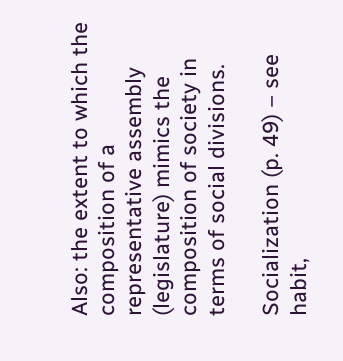Also: the extent to which the composition of a representative assembly (legislature) mimics the composition of society in terms of social divisions.

Socialization (p. 49) – see habit,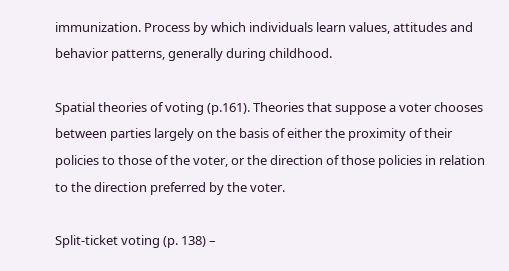immunization. Process by which individuals learn values, attitudes and behavior patterns, generally during childhood.

Spatial theories of voting (p.161). Theories that suppose a voter chooses between parties largely on the basis of either the proximity of their policies to those of the voter, or the direction of those policies in relation to the direction preferred by the voter.

Split-ticket voting (p. 138) –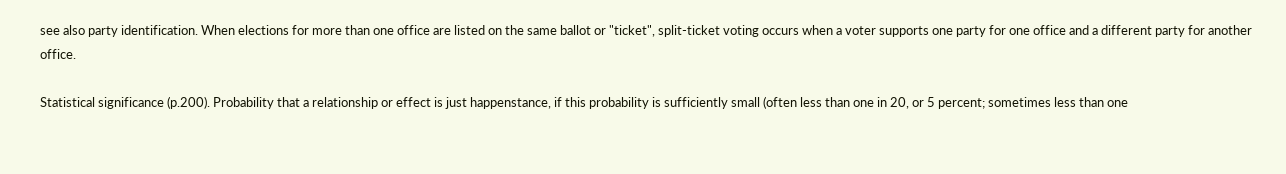see also party identification. When elections for more than one office are listed on the same ballot or "ticket", split-ticket voting occurs when a voter supports one party for one office and a different party for another office.

Statistical significance (p.200). Probability that a relationship or effect is just happenstance, if this probability is sufficiently small (often less than one in 20, or 5 percent; sometimes less than one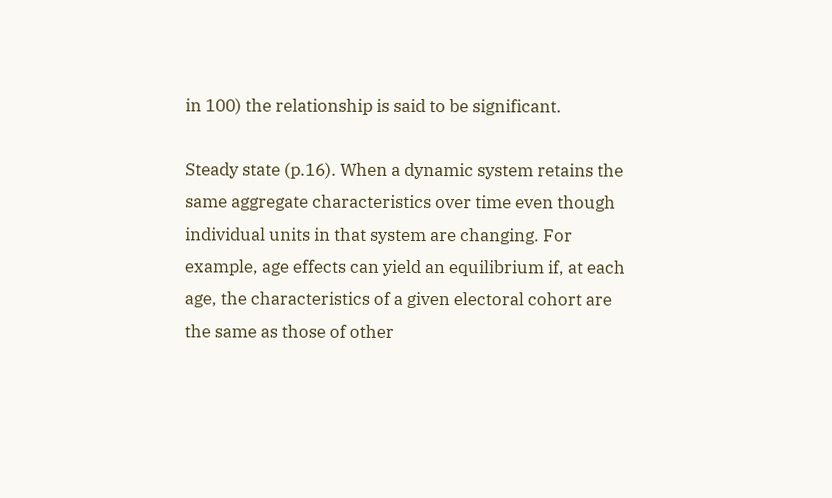in 100) the relationship is said to be significant.

Steady state (p.16). When a dynamic system retains the same aggregate characteristics over time even though individual units in that system are changing. For example, age effects can yield an equilibrium if, at each age, the characteristics of a given electoral cohort are the same as those of other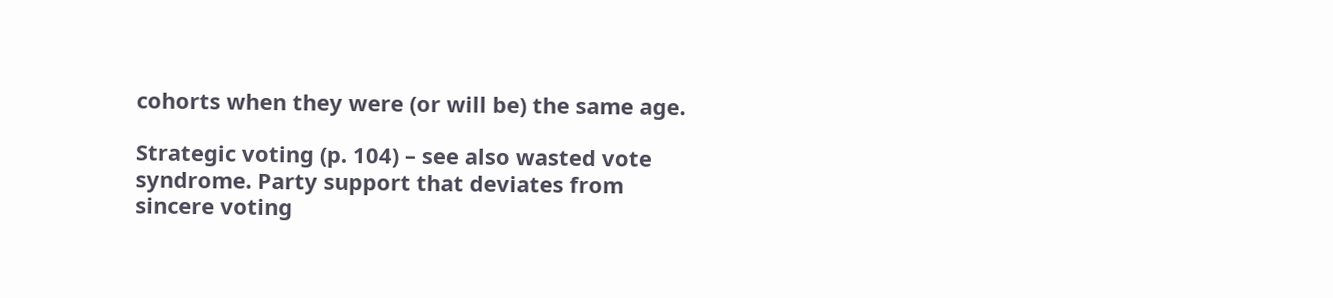cohorts when they were (or will be) the same age.

Strategic voting (p. 104) – see also wasted vote syndrome. Party support that deviates from sincere voting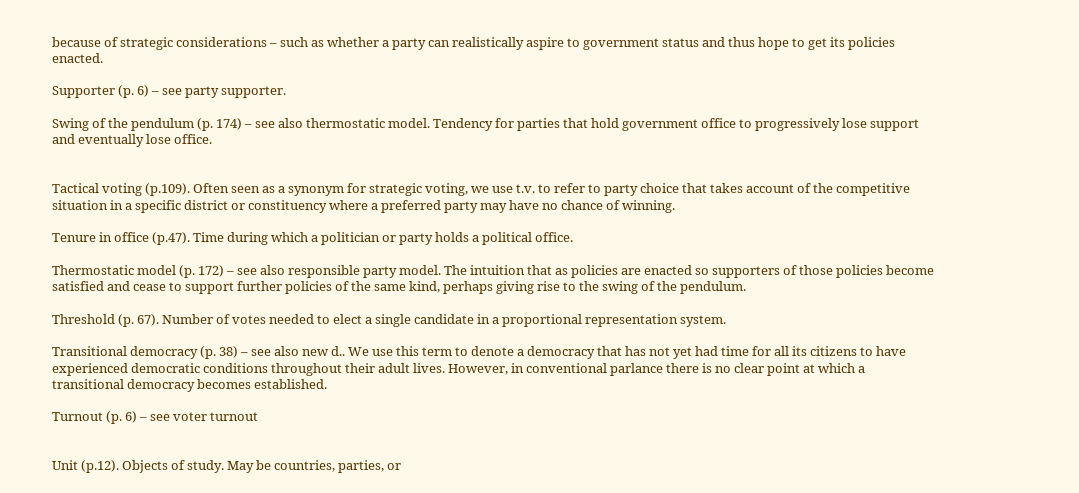because of strategic considerations – such as whether a party can realistically aspire to government status and thus hope to get its policies enacted.

Supporter (p. 6) – see party supporter.

Swing of the pendulum (p. 174) – see also thermostatic model. Tendency for parties that hold government office to progressively lose support and eventually lose office.


Tactical voting (p.109). Often seen as a synonym for strategic voting, we use t.v. to refer to party choice that takes account of the competitive situation in a specific district or constituency where a preferred party may have no chance of winning.

Tenure in office (p.47). Time during which a politician or party holds a political office.

Thermostatic model (p. 172) – see also responsible party model. The intuition that as policies are enacted so supporters of those policies become satisfied and cease to support further policies of the same kind, perhaps giving rise to the swing of the pendulum.

Threshold (p. 67). Number of votes needed to elect a single candidate in a proportional representation system.

Transitional democracy (p. 38) – see also new d.. We use this term to denote a democracy that has not yet had time for all its citizens to have experienced democratic conditions throughout their adult lives. However, in conventional parlance there is no clear point at which a transitional democracy becomes established.

Turnout (p. 6) – see voter turnout


Unit (p.12). Objects of study. May be countries, parties, or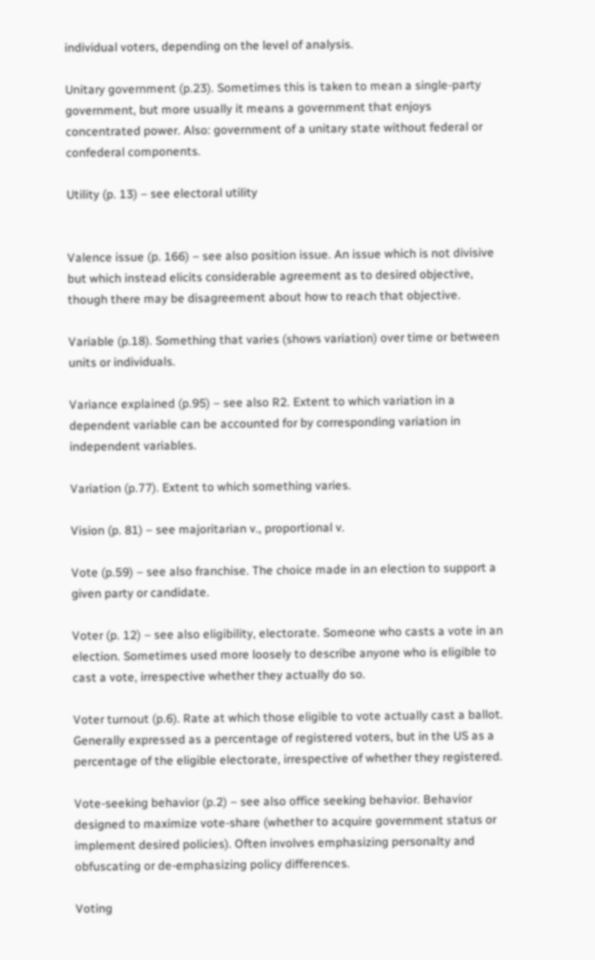individual voters, depending on the level of analysis.

Unitary government (p.23). Sometimes this is taken to mean a single-party government, but more usually it means a government that enjoys concentrated power. Also: government of a unitary state without federal or confederal components.

Utility (p. 13) – see electoral utility


Valence issue (p. 166) – see also position issue. An issue which is not divisive but which instead elicits considerable agreement as to desired objective, though there may be disagreement about how to reach that objective.

Variable (p.18). Something that varies (shows variation) over time or between units or individuals.

Variance explained (p.95) – see also R2. Extent to which variation in a dependent variable can be accounted for by corresponding variation in independent variables.

Variation (p.77). Extent to which something varies.

Vision (p. 81) – see majoritarian v., proportional v.

Vote (p.59) – see also franchise. The choice made in an election to support a given party or candidate.

Voter (p. 12) – see also eligibility, electorate. Someone who casts a vote in an election. Sometimes used more loosely to describe anyone who is eligible to cast a vote, irrespective whether they actually do so.

Voter turnout (p.6). Rate at which those eligible to vote actually cast a ballot. Generally expressed as a percentage of registered voters, but in the US as a percentage of the eligible electorate, irrespective of whether they registered.

Vote-seeking behavior (p.2) – see also office seeking behavior. Behavior designed to maximize vote-share (whether to acquire government status or implement desired policies). Often involves emphasizing personalty and obfuscating or de-emphasizing policy differences.

Voting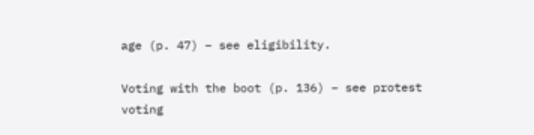age (p. 47) – see eligibility.

Voting with the boot (p. 136) – see protest voting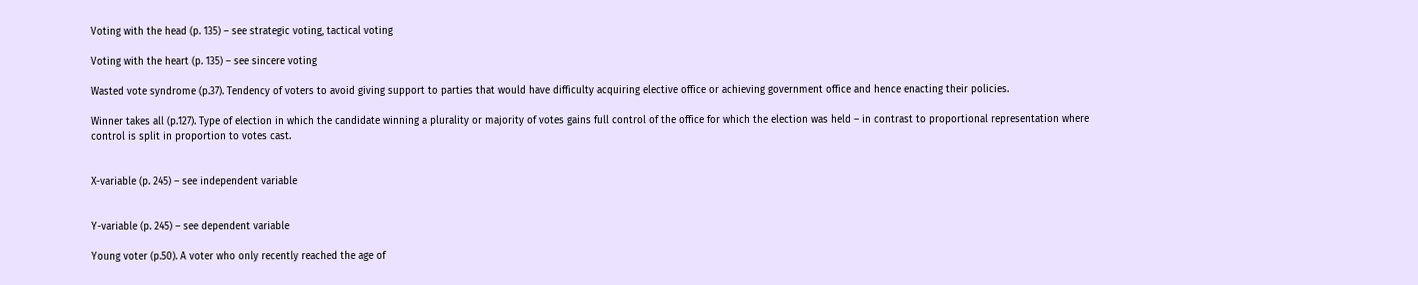Voting with the head (p. 135) – see strategic voting, tactical voting

Voting with the heart (p. 135) – see sincere voting

Wasted vote syndrome (p.37). Tendency of voters to avoid giving support to parties that would have difficulty acquiring elective office or achieving government office and hence enacting their policies.

Winner takes all (p.127). Type of election in which the candidate winning a plurality or majority of votes gains full control of the office for which the election was held – in contrast to proportional representation where control is split in proportion to votes cast.


X-variable (p. 245) – see independent variable


Y-variable (p. 245) – see dependent variable

Young voter (p.50). A voter who only recently reached the age of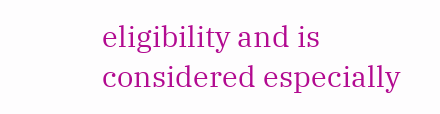eligibility and is considered especially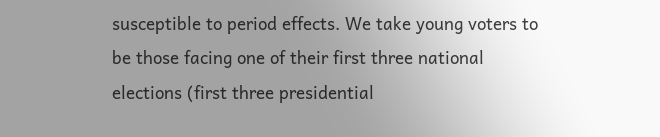susceptible to period effects. We take young voters to be those facing one of their first three national elections (first three presidential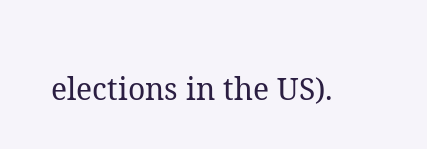elections in the US).